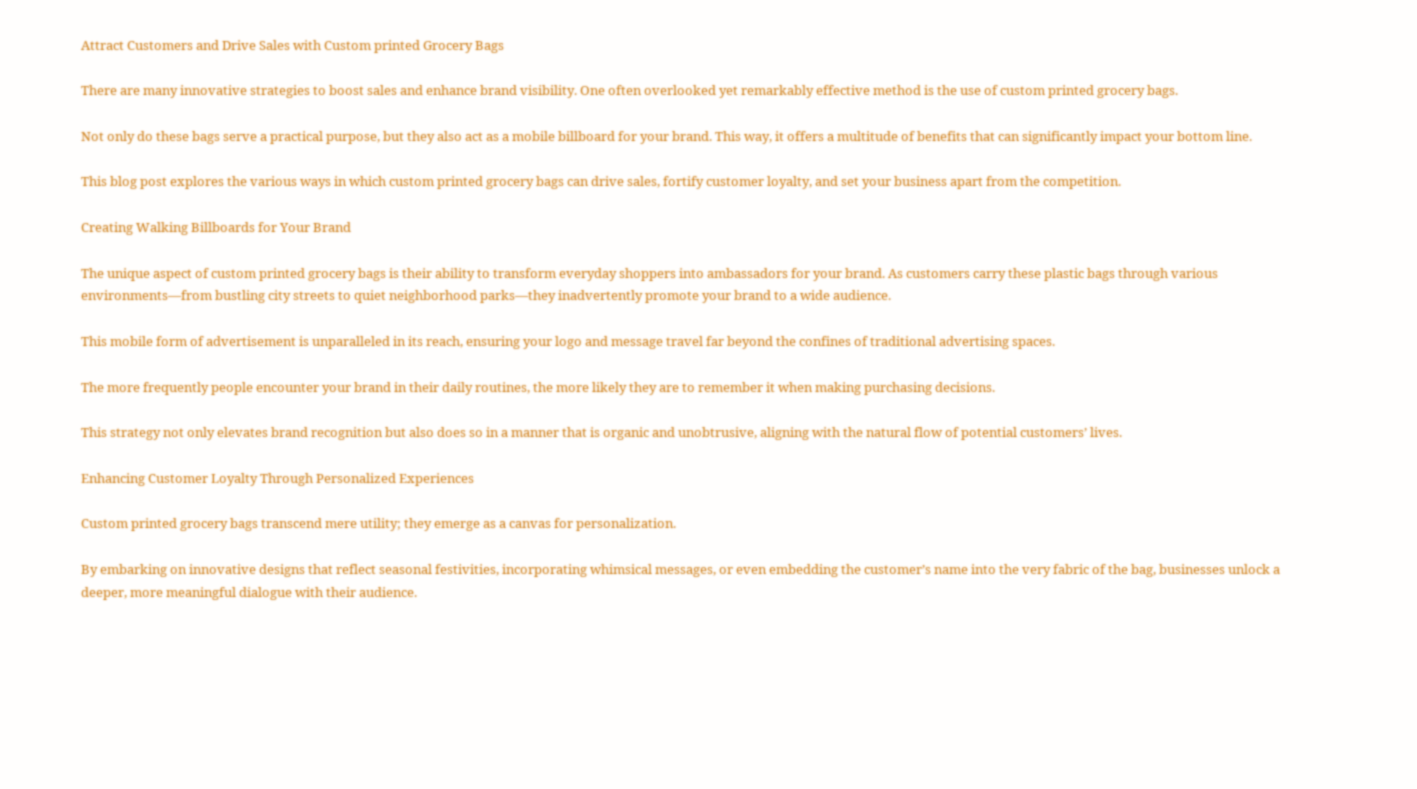Attract Customers and Drive Sales with Custom printed Grocery Bags

There are many innovative strategies to boost sales and enhance brand visibility. One often overlooked yet remarkably effective method is the use of custom printed grocery bags.

Not only do these bags serve a practical purpose, but they also act as a mobile billboard for your brand. This way, it offers a multitude of benefits that can significantly impact your bottom line.

This blog post explores the various ways in which custom printed grocery bags can drive sales, fortify customer loyalty, and set your business apart from the competition.

Creating Walking Billboards for Your Brand

The unique aspect of custom printed grocery bags is their ability to transform everyday shoppers into ambassadors for your brand. As customers carry these plastic bags through various environments—from bustling city streets to quiet neighborhood parks—they inadvertently promote your brand to a wide audience.

This mobile form of advertisement is unparalleled in its reach, ensuring your logo and message travel far beyond the confines of traditional advertising spaces.

The more frequently people encounter your brand in their daily routines, the more likely they are to remember it when making purchasing decisions.

This strategy not only elevates brand recognition but also does so in a manner that is organic and unobtrusive, aligning with the natural flow of potential customers’ lives.

Enhancing Customer Loyalty Through Personalized Experiences

Custom printed grocery bags transcend mere utility; they emerge as a canvas for personalization.

By embarking on innovative designs that reflect seasonal festivities, incorporating whimsical messages, or even embedding the customer’s name into the very fabric of the bag, businesses unlock a deeper, more meaningful dialogue with their audience.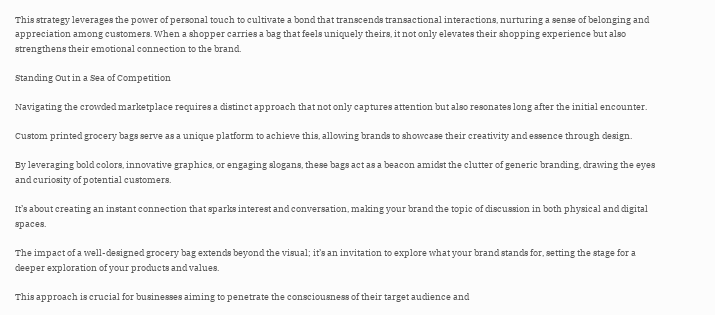This strategy leverages the power of personal touch to cultivate a bond that transcends transactional interactions, nurturing a sense of belonging and appreciation among customers. When a shopper carries a bag that feels uniquely theirs, it not only elevates their shopping experience but also strengthens their emotional connection to the brand.

Standing Out in a Sea of Competition

Navigating the crowded marketplace requires a distinct approach that not only captures attention but also resonates long after the initial encounter.

Custom printed grocery bags serve as a unique platform to achieve this, allowing brands to showcase their creativity and essence through design.

By leveraging bold colors, innovative graphics, or engaging slogans, these bags act as a beacon amidst the clutter of generic branding, drawing the eyes and curiosity of potential customers.

It’s about creating an instant connection that sparks interest and conversation, making your brand the topic of discussion in both physical and digital spaces.

The impact of a well-designed grocery bag extends beyond the visual; it’s an invitation to explore what your brand stands for, setting the stage for a deeper exploration of your products and values.

This approach is crucial for businesses aiming to penetrate the consciousness of their target audience and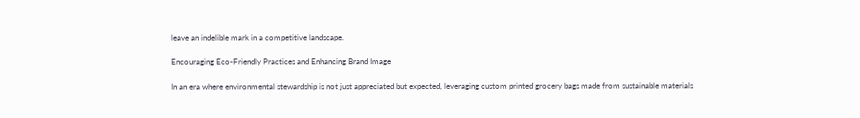leave an indelible mark in a competitive landscape.

Encouraging Eco-Friendly Practices and Enhancing Brand Image

In an era where environmental stewardship is not just appreciated but expected, leveraging custom printed grocery bags made from sustainable materials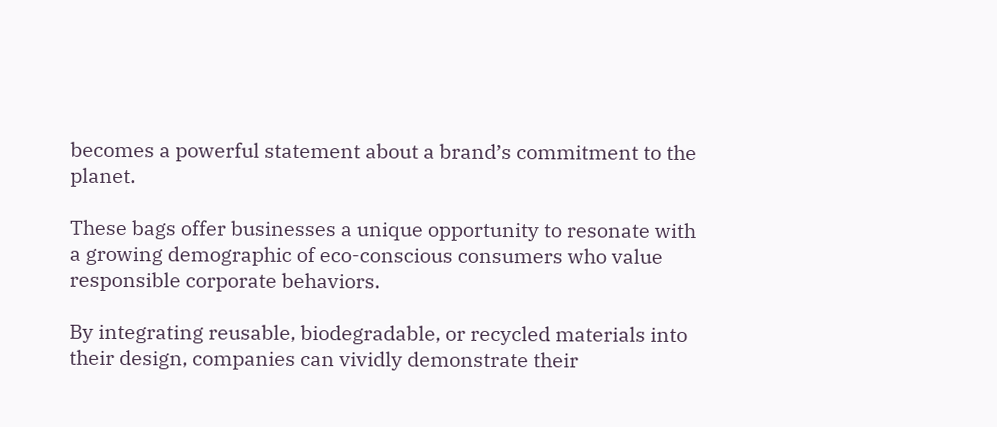becomes a powerful statement about a brand’s commitment to the planet.

These bags offer businesses a unique opportunity to resonate with a growing demographic of eco-conscious consumers who value responsible corporate behaviors.

By integrating reusable, biodegradable, or recycled materials into their design, companies can vividly demonstrate their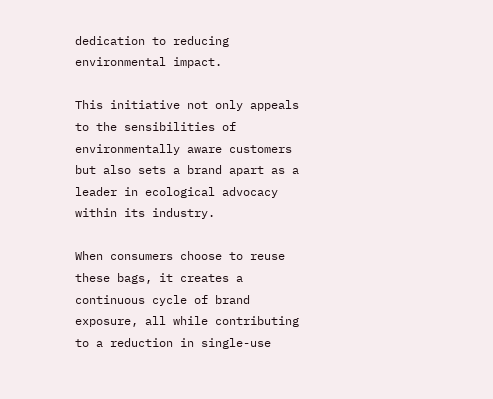dedication to reducing environmental impact.

This initiative not only appeals to the sensibilities of environmentally aware customers but also sets a brand apart as a leader in ecological advocacy within its industry.

When consumers choose to reuse these bags, it creates a continuous cycle of brand exposure, all while contributing to a reduction in single-use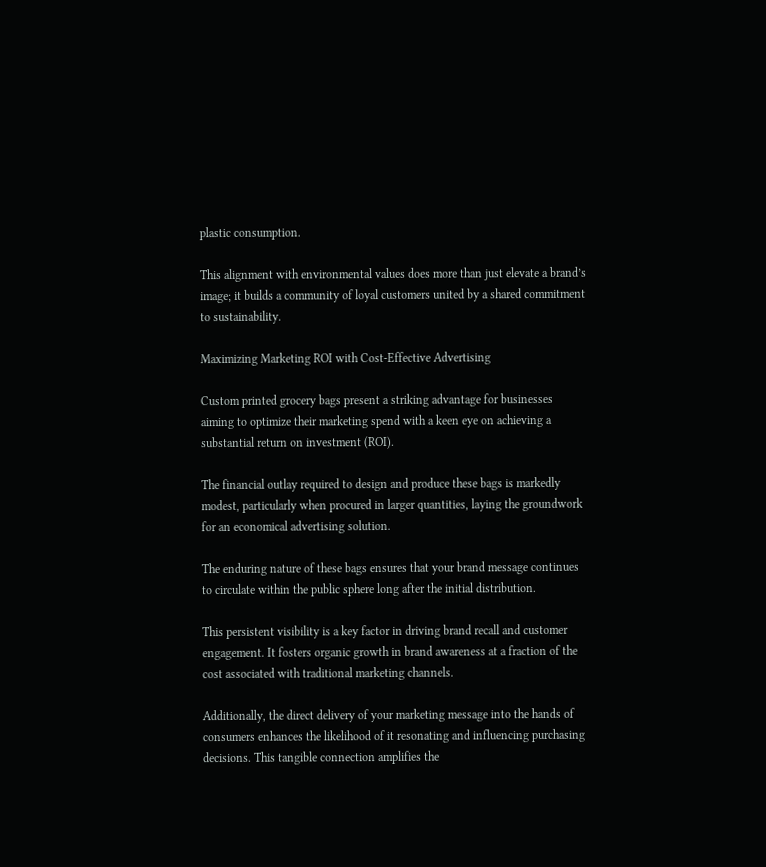plastic consumption.

This alignment with environmental values does more than just elevate a brand’s image; it builds a community of loyal customers united by a shared commitment to sustainability.

Maximizing Marketing ROI with Cost-Effective Advertising

Custom printed grocery bags present a striking advantage for businesses aiming to optimize their marketing spend with a keen eye on achieving a substantial return on investment (ROI).

The financial outlay required to design and produce these bags is markedly modest, particularly when procured in larger quantities, laying the groundwork for an economical advertising solution.

The enduring nature of these bags ensures that your brand message continues to circulate within the public sphere long after the initial distribution.

This persistent visibility is a key factor in driving brand recall and customer engagement. It fosters organic growth in brand awareness at a fraction of the cost associated with traditional marketing channels.

Additionally, the direct delivery of your marketing message into the hands of consumers enhances the likelihood of it resonating and influencing purchasing decisions. This tangible connection amplifies the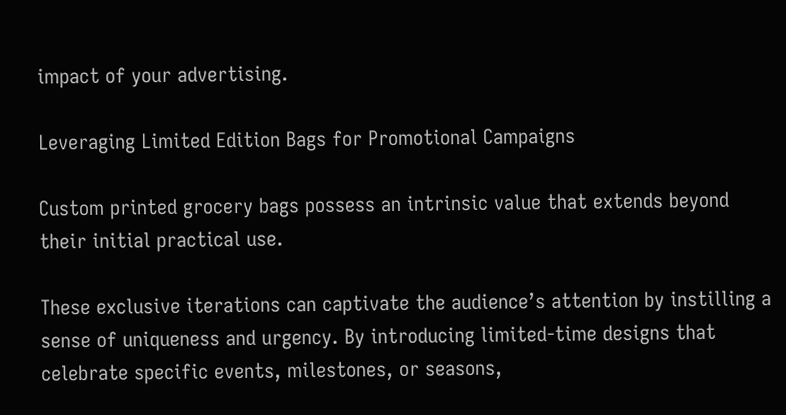impact of your advertising.

Leveraging Limited Edition Bags for Promotional Campaigns

Custom printed grocery bags possess an intrinsic value that extends beyond their initial practical use.

These exclusive iterations can captivate the audience’s attention by instilling a sense of uniqueness and urgency. By introducing limited-time designs that celebrate specific events, milestones, or seasons,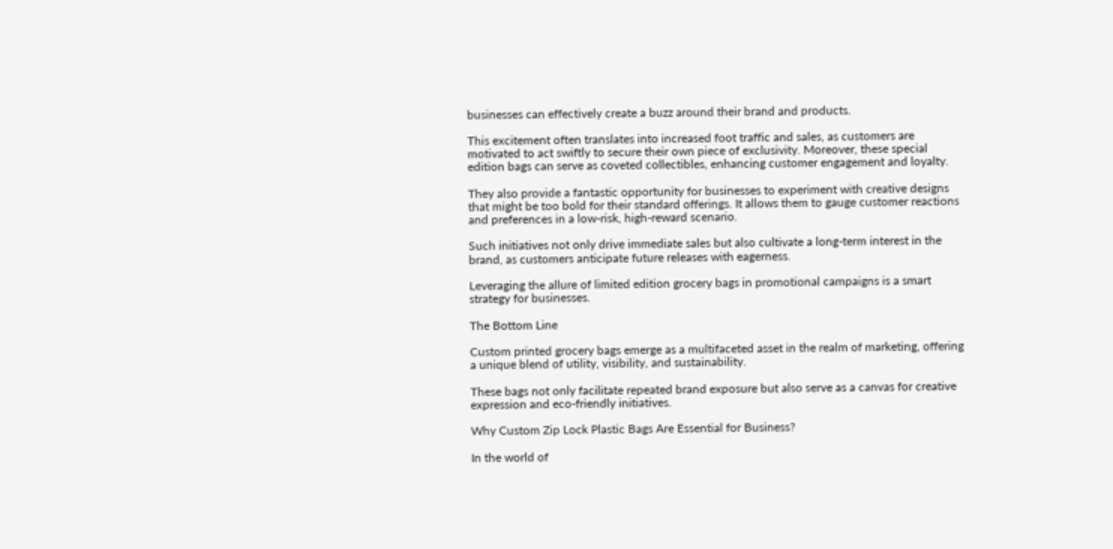businesses can effectively create a buzz around their brand and products.

This excitement often translates into increased foot traffic and sales, as customers are motivated to act swiftly to secure their own piece of exclusivity. Moreover, these special edition bags can serve as coveted collectibles, enhancing customer engagement and loyalty.

They also provide a fantastic opportunity for businesses to experiment with creative designs that might be too bold for their standard offerings. It allows them to gauge customer reactions and preferences in a low-risk, high-reward scenario.

Such initiatives not only drive immediate sales but also cultivate a long-term interest in the brand, as customers anticipate future releases with eagerness.

Leveraging the allure of limited edition grocery bags in promotional campaigns is a smart strategy for businesses.

The Bottom Line

Custom printed grocery bags emerge as a multifaceted asset in the realm of marketing, offering a unique blend of utility, visibility, and sustainability.

These bags not only facilitate repeated brand exposure but also serve as a canvas for creative expression and eco-friendly initiatives.

Why Custom Zip Lock Plastic Bags Are Essential for Business?

In the world of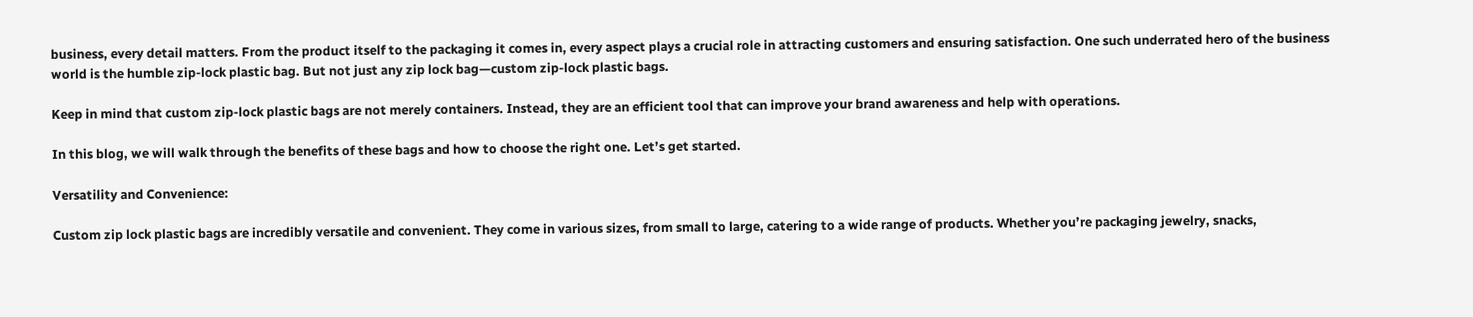business, every detail matters. From the product itself to the packaging it comes in, every aspect plays a crucial role in attracting customers and ensuring satisfaction. One such underrated hero of the business world is the humble zip-lock plastic bag. But not just any zip lock bag—custom zip-lock plastic bags.

Keep in mind that custom zip-lock plastic bags are not merely containers. Instead, they are an efficient tool that can improve your brand awareness and help with operations.

In this blog, we will walk through the benefits of these bags and how to choose the right one. Let’s get started.

Versatility and Convenience:

Custom zip lock plastic bags are incredibly versatile and convenient. They come in various sizes, from small to large, catering to a wide range of products. Whether you’re packaging jewelry, snacks,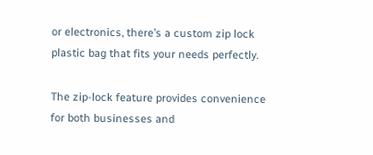or electronics, there’s a custom zip lock plastic bag that fits your needs perfectly.

The zip-lock feature provides convenience for both businesses and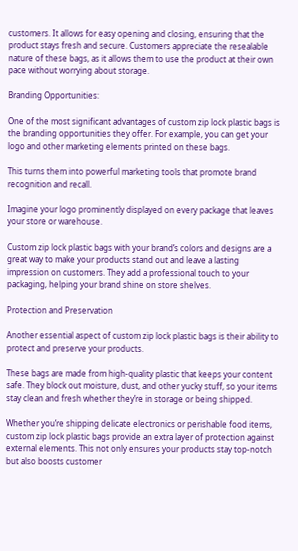customers. It allows for easy opening and closing, ensuring that the product stays fresh and secure. Customers appreciate the resealable nature of these bags, as it allows them to use the product at their own pace without worrying about storage.

Branding Opportunities:

One of the most significant advantages of custom zip lock plastic bags is the branding opportunities they offer. For example, you can get your logo and other marketing elements printed on these bags.

This turns them into powerful marketing tools that promote brand recognition and recall.

Imagine your logo prominently displayed on every package that leaves your store or warehouse.

Custom zip lock plastic bags with your brand’s colors and designs are a great way to make your products stand out and leave a lasting impression on customers. They add a professional touch to your packaging, helping your brand shine on store shelves.

Protection and Preservation

Another essential aspect of custom zip lock plastic bags is their ability to protect and preserve your products.

These bags are made from high-quality plastic that keeps your content safe. They block out moisture, dust, and other yucky stuff, so your items stay clean and fresh whether they’re in storage or being shipped.

Whether you’re shipping delicate electronics or perishable food items, custom zip lock plastic bags provide an extra layer of protection against external elements. This not only ensures your products stay top-notch but also boosts customer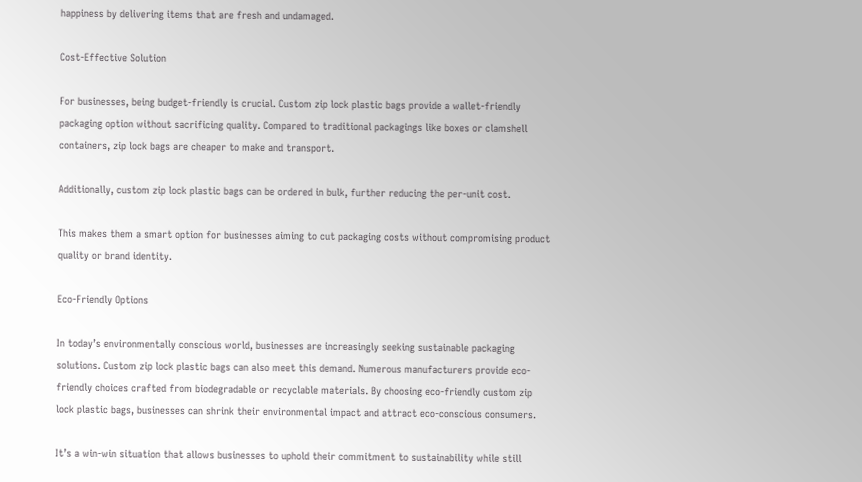happiness by delivering items that are fresh and undamaged.

Cost-Effective Solution

For businesses, being budget-friendly is crucial. Custom zip lock plastic bags provide a wallet-friendly packaging option without sacrificing quality. Compared to traditional packagings like boxes or clamshell containers, zip lock bags are cheaper to make and transport.

Additionally, custom zip lock plastic bags can be ordered in bulk, further reducing the per-unit cost.

This makes them a smart option for businesses aiming to cut packaging costs without compromising product quality or brand identity.

Eco-Friendly Options

In today’s environmentally conscious world, businesses are increasingly seeking sustainable packaging solutions. Custom zip lock plastic bags can also meet this demand. Numerous manufacturers provide eco-friendly choices crafted from biodegradable or recyclable materials. By choosing eco-friendly custom zip lock plastic bags, businesses can shrink their environmental impact and attract eco-conscious consumers.

It’s a win-win situation that allows businesses to uphold their commitment to sustainability while still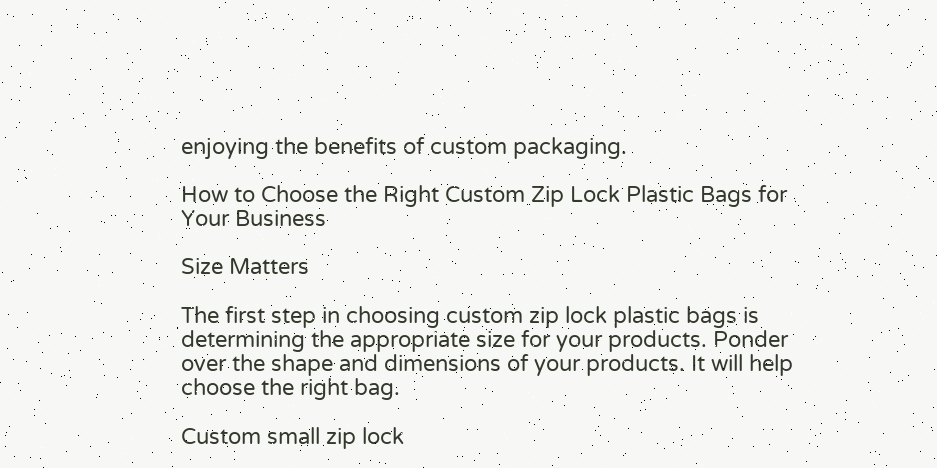enjoying the benefits of custom packaging.

How to Choose the Right Custom Zip Lock Plastic Bags for Your Business

Size Matters

The first step in choosing custom zip lock plastic bags is determining the appropriate size for your products. Ponder over the shape and dimensions of your products. It will help choose the right bag.

Custom small zip lock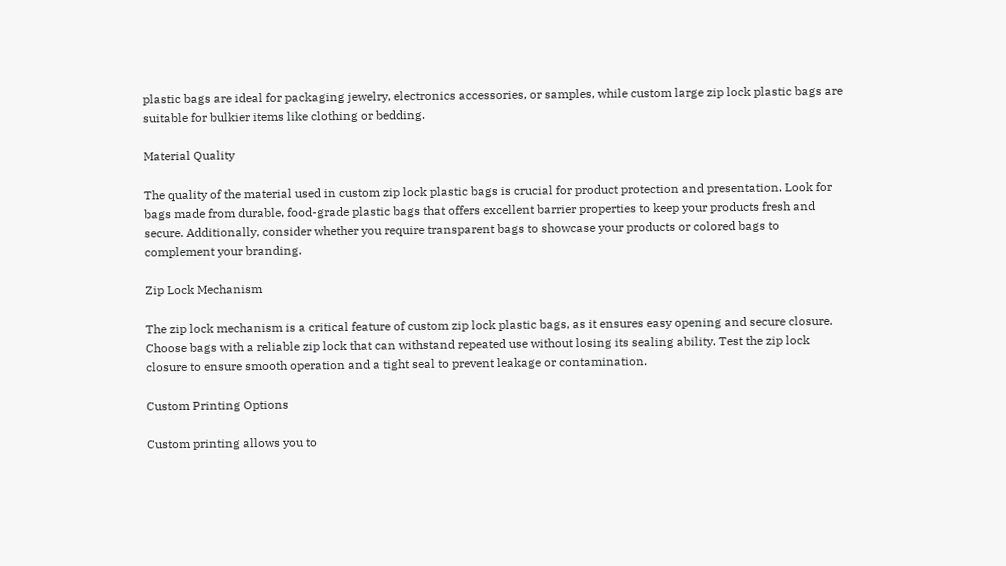plastic bags are ideal for packaging jewelry, electronics accessories, or samples, while custom large zip lock plastic bags are suitable for bulkier items like clothing or bedding.

Material Quality

The quality of the material used in custom zip lock plastic bags is crucial for product protection and presentation. Look for bags made from durable, food-grade plastic bags that offers excellent barrier properties to keep your products fresh and secure. Additionally, consider whether you require transparent bags to showcase your products or colored bags to complement your branding.

Zip Lock Mechanism

The zip lock mechanism is a critical feature of custom zip lock plastic bags, as it ensures easy opening and secure closure. Choose bags with a reliable zip lock that can withstand repeated use without losing its sealing ability. Test the zip lock closure to ensure smooth operation and a tight seal to prevent leakage or contamination.

Custom Printing Options

Custom printing allows you to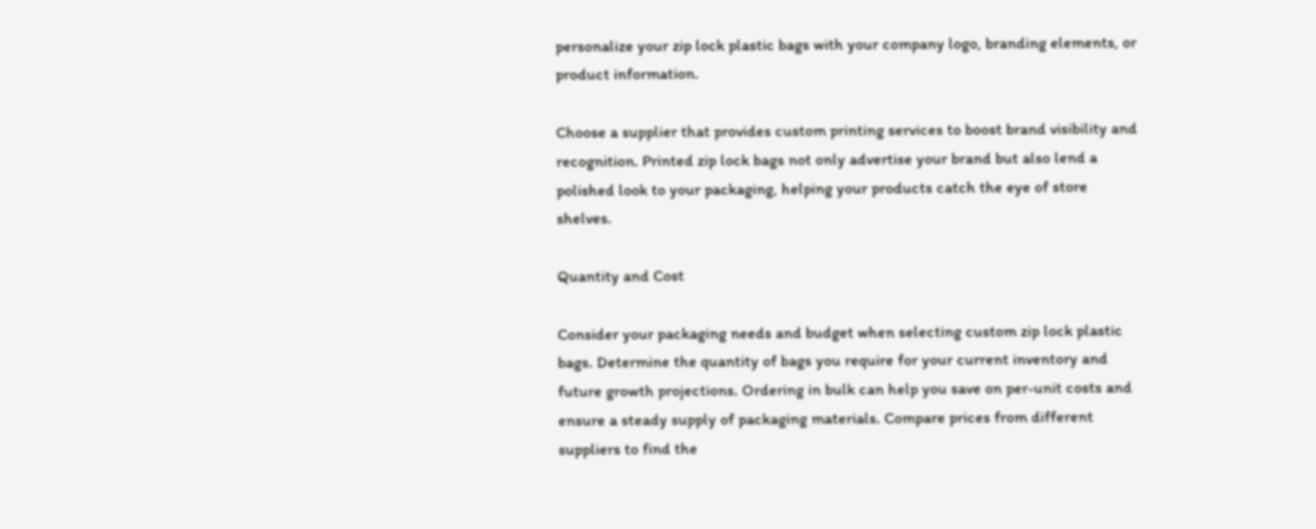personalize your zip lock plastic bags with your company logo, branding elements, or product information.

Choose a supplier that provides custom printing services to boost brand visibility and recognition. Printed zip lock bags not only advertise your brand but also lend a polished look to your packaging, helping your products catch the eye of store shelves.

Quantity and Cost

Consider your packaging needs and budget when selecting custom zip lock plastic bags. Determine the quantity of bags you require for your current inventory and future growth projections. Ordering in bulk can help you save on per-unit costs and ensure a steady supply of packaging materials. Compare prices from different suppliers to find the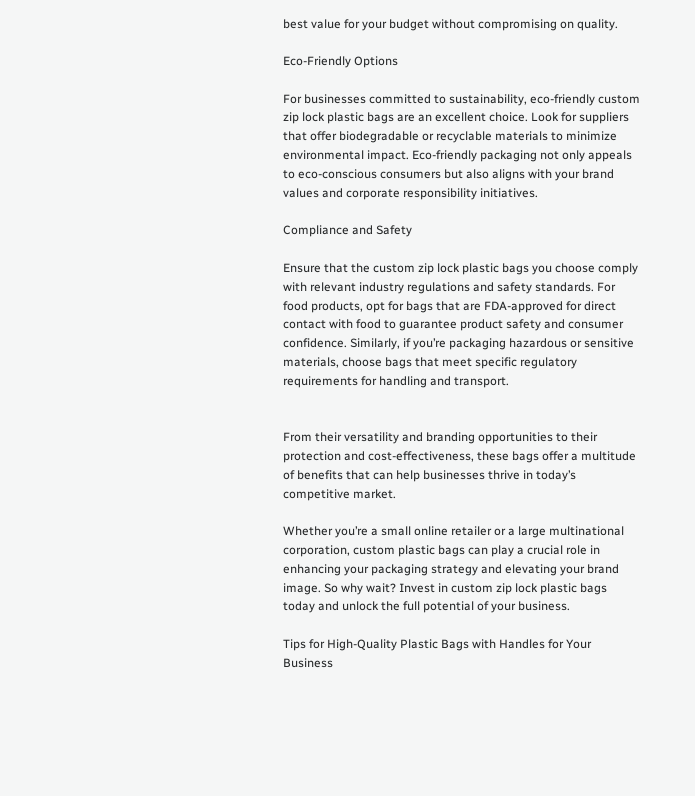best value for your budget without compromising on quality.

Eco-Friendly Options

For businesses committed to sustainability, eco-friendly custom zip lock plastic bags are an excellent choice. Look for suppliers that offer biodegradable or recyclable materials to minimize environmental impact. Eco-friendly packaging not only appeals to eco-conscious consumers but also aligns with your brand values and corporate responsibility initiatives.

Compliance and Safety

Ensure that the custom zip lock plastic bags you choose comply with relevant industry regulations and safety standards. For food products, opt for bags that are FDA-approved for direct contact with food to guarantee product safety and consumer confidence. Similarly, if you’re packaging hazardous or sensitive materials, choose bags that meet specific regulatory requirements for handling and transport.


From their versatility and branding opportunities to their protection and cost-effectiveness, these bags offer a multitude of benefits that can help businesses thrive in today’s competitive market.

Whether you’re a small online retailer or a large multinational corporation, custom plastic bags can play a crucial role in enhancing your packaging strategy and elevating your brand image. So why wait? Invest in custom zip lock plastic bags today and unlock the full potential of your business.

Tips for High-Quality Plastic Bags with Handles for Your Business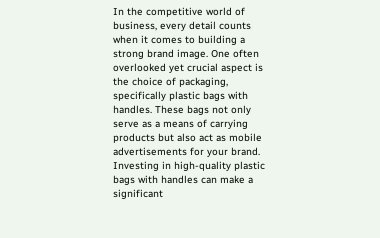In the competitive world of business, every detail counts when it comes to building a strong brand image. One often overlooked yet crucial aspect is the choice of packaging, specifically plastic bags with handles. These bags not only serve as a means of carrying products but also act as mobile advertisements for your brand. Investing in high-quality plastic bags with handles can make a significant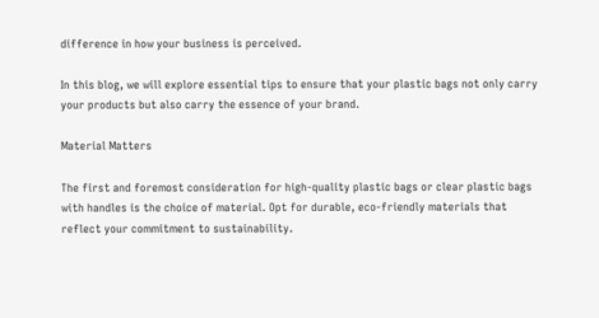difference in how your business is perceived.

In this blog, we will explore essential tips to ensure that your plastic bags not only carry your products but also carry the essence of your brand.

Material Matters

The first and foremost consideration for high-quality plastic bags or clear plastic bags with handles is the choice of material. Opt for durable, eco-friendly materials that reflect your commitment to sustainability.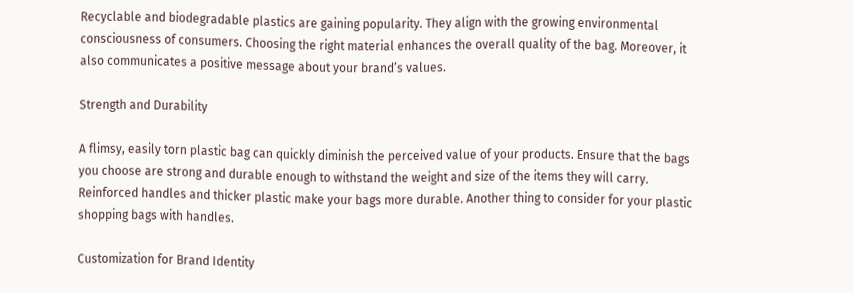Recyclable and biodegradable plastics are gaining popularity. They align with the growing environmental consciousness of consumers. Choosing the right material enhances the overall quality of the bag. Moreover, it also communicates a positive message about your brand’s values.

Strength and Durability

A flimsy, easily torn plastic bag can quickly diminish the perceived value of your products. Ensure that the bags you choose are strong and durable enough to withstand the weight and size of the items they will carry. Reinforced handles and thicker plastic make your bags more durable. Another thing to consider for your plastic shopping bags with handles.

Customization for Brand Identity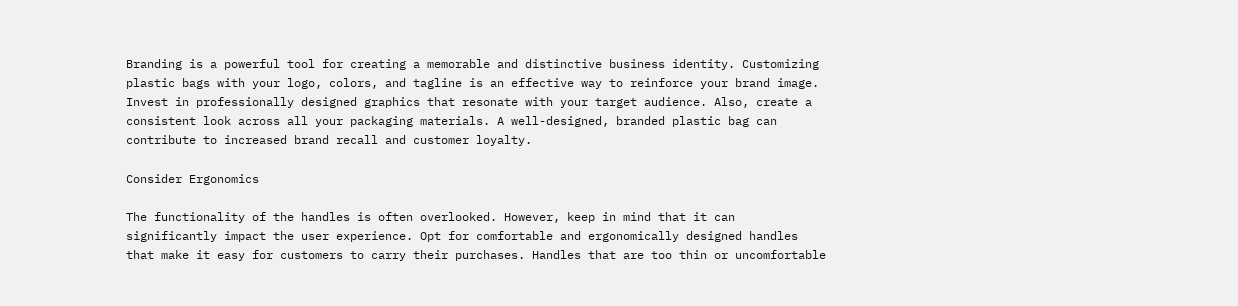Branding is a powerful tool for creating a memorable and distinctive business identity. Customizing plastic bags with your logo, colors, and tagline is an effective way to reinforce your brand image. Invest in professionally designed graphics that resonate with your target audience. Also, create a consistent look across all your packaging materials. A well-designed, branded plastic bag can contribute to increased brand recall and customer loyalty.

Consider Ergonomics

The functionality of the handles is often overlooked. However, keep in mind that it can significantly impact the user experience. Opt for comfortable and ergonomically designed handles that make it easy for customers to carry their purchases. Handles that are too thin or uncomfortable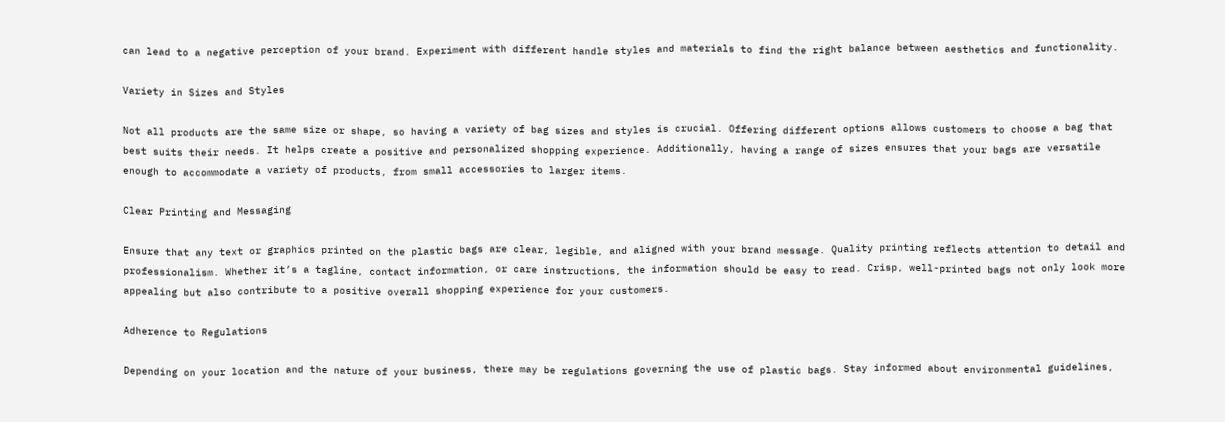can lead to a negative perception of your brand. Experiment with different handle styles and materials to find the right balance between aesthetics and functionality.

Variety in Sizes and Styles

Not all products are the same size or shape, so having a variety of bag sizes and styles is crucial. Offering different options allows customers to choose a bag that best suits their needs. It helps create a positive and personalized shopping experience. Additionally, having a range of sizes ensures that your bags are versatile enough to accommodate a variety of products, from small accessories to larger items.

Clear Printing and Messaging

Ensure that any text or graphics printed on the plastic bags are clear, legible, and aligned with your brand message. Quality printing reflects attention to detail and professionalism. Whether it’s a tagline, contact information, or care instructions, the information should be easy to read. Crisp, well-printed bags not only look more appealing but also contribute to a positive overall shopping experience for your customers.

Adherence to Regulations

Depending on your location and the nature of your business, there may be regulations governing the use of plastic bags. Stay informed about environmental guidelines,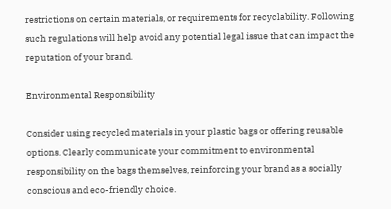restrictions on certain materials, or requirements for recyclability. Following such regulations will help avoid any potential legal issue that can impact the reputation of your brand.

Environmental Responsibility

Consider using recycled materials in your plastic bags or offering reusable options. Clearly communicate your commitment to environmental responsibility on the bags themselves, reinforcing your brand as a socially conscious and eco-friendly choice.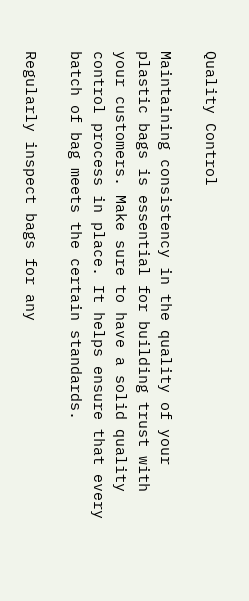Quality Control

Maintaining consistency in the quality of your plastic bags is essential for building trust with your customers. Make sure to have a solid quality control process in place. It helps ensure that every batch of bag meets the certain standards.

Regularly inspect bags for any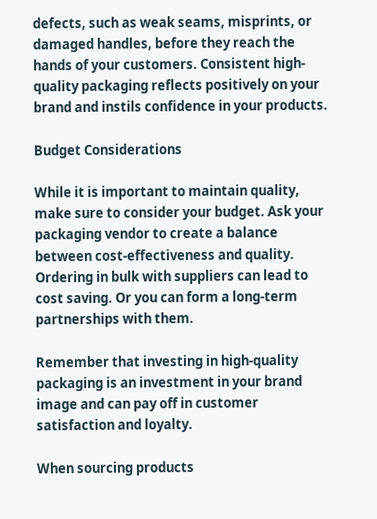defects, such as weak seams, misprints, or damaged handles, before they reach the hands of your customers. Consistent high-quality packaging reflects positively on your brand and instils confidence in your products.

Budget Considerations

While it is important to maintain quality, make sure to consider your budget. Ask your packaging vendor to create a balance between cost-effectiveness and quality. Ordering in bulk with suppliers can lead to cost saving. Or you can form a long-term partnerships with them.

Remember that investing in high-quality packaging is an investment in your brand image and can pay off in customer satisfaction and loyalty.

When sourcing products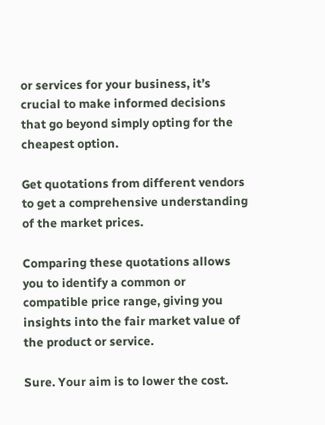or services for your business, it’s crucial to make informed decisions that go beyond simply opting for the cheapest option.

Get quotations from different vendors to get a comprehensive understanding of the market prices.

Comparing these quotations allows you to identify a common or compatible price range, giving you insights into the fair market value of the product or service.

Sure. Your aim is to lower the cost.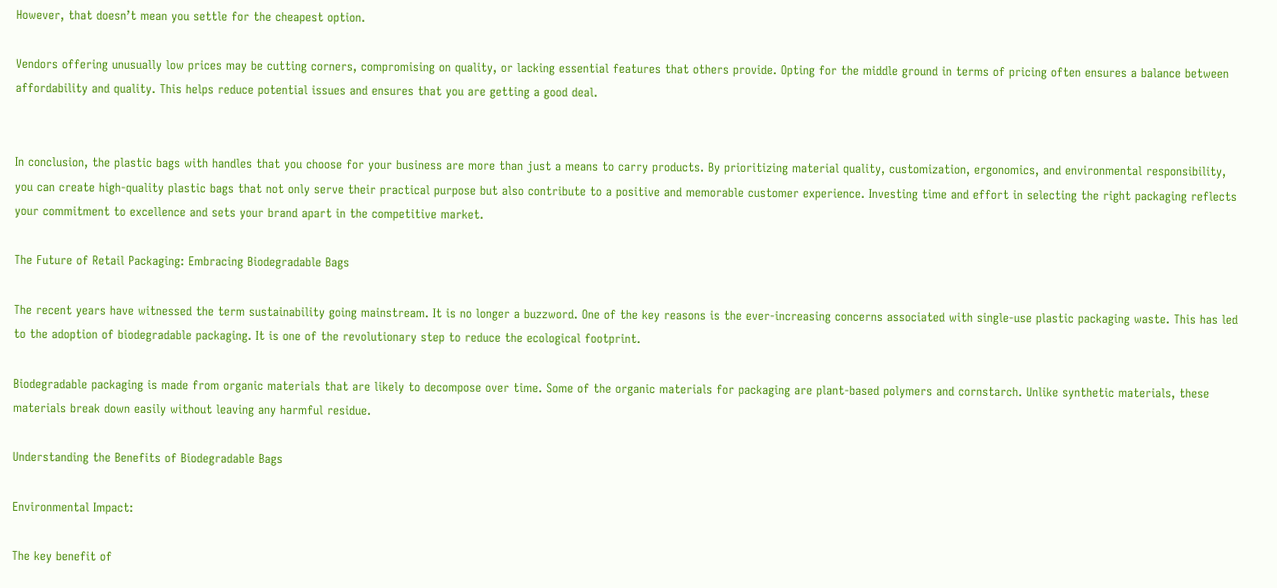However, that doesn’t mean you settle for the cheapest option.

Vendors offering unusually low prices may be cutting corners, compromising on quality, or lacking essential features that others provide. Opting for the middle ground in terms of pricing often ensures a balance between affordability and quality. This helps reduce potential issues and ensures that you are getting a good deal.


In conclusion, the plastic bags with handles that you choose for your business are more than just a means to carry products. By prioritizing material quality, customization, ergonomics, and environmental responsibility, you can create high-quality plastic bags that not only serve their practical purpose but also contribute to a positive and memorable customer experience. Investing time and effort in selecting the right packaging reflects your commitment to excellence and sets your brand apart in the competitive market.

The Future of Retail Packaging: Embracing Biodegradable Bags

The recent years have witnessed the term sustainability going mainstream. It is no longer a buzzword. One of the key reasons is the ever-increasing concerns associated with single-use plastic packaging waste. This has led to the adoption of biodegradable packaging. It is one of the revolutionary step to reduce the ecological footprint.

Biodegradable packaging is made from organic materials that are likely to decompose over time. Some of the organic materials for packaging are plant-based polymers and cornstarch. Unlike synthetic materials, these materials break down easily without leaving any harmful residue.

Understanding the Benefits of Biodegradable Bags

Environmental Impact:

The key benefit of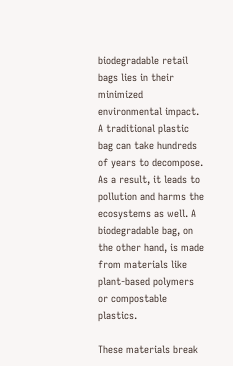biodegradable retail bags lies in their minimized environmental impact. A traditional plastic bag can take hundreds of years to decompose. As a result, it leads to pollution and harms the ecosystems as well. A biodegradable bag, on the other hand, is made from materials like plant-based polymers or compostable plastics.

These materials break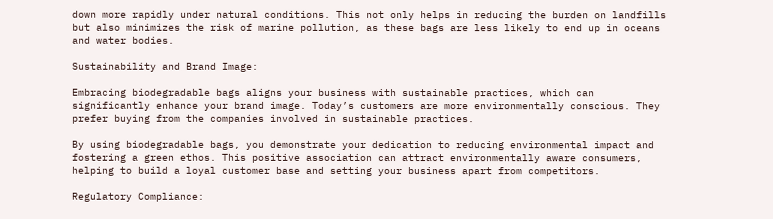down more rapidly under natural conditions. This not only helps in reducing the burden on landfills but also minimizes the risk of marine pollution, as these bags are less likely to end up in oceans and water bodies.

Sustainability and Brand Image:

Embracing biodegradable bags aligns your business with sustainable practices, which can significantly enhance your brand image. Today’s customers are more environmentally conscious. They prefer buying from the companies involved in sustainable practices.

By using biodegradable bags, you demonstrate your dedication to reducing environmental impact and fostering a green ethos. This positive association can attract environmentally aware consumers, helping to build a loyal customer base and setting your business apart from competitors.

Regulatory Compliance: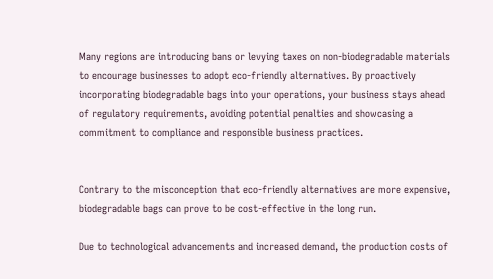Many regions are introducing bans or levying taxes on non-biodegradable materials to encourage businesses to adopt eco-friendly alternatives. By proactively incorporating biodegradable bags into your operations, your business stays ahead of regulatory requirements, avoiding potential penalties and showcasing a commitment to compliance and responsible business practices.


Contrary to the misconception that eco-friendly alternatives are more expensive, biodegradable bags can prove to be cost-effective in the long run.

Due to technological advancements and increased demand, the production costs of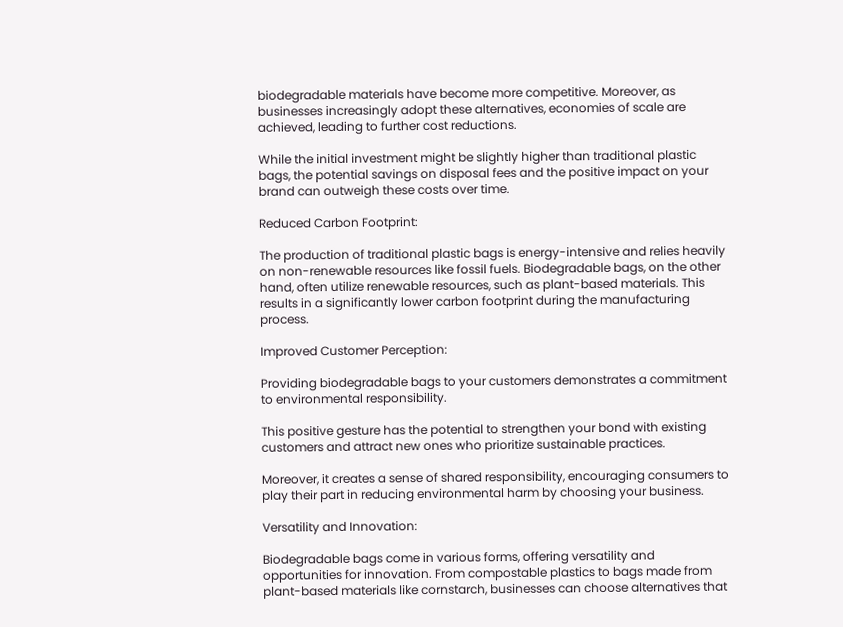biodegradable materials have become more competitive. Moreover, as businesses increasingly adopt these alternatives, economies of scale are achieved, leading to further cost reductions.

While the initial investment might be slightly higher than traditional plastic bags, the potential savings on disposal fees and the positive impact on your brand can outweigh these costs over time.

Reduced Carbon Footprint:

The production of traditional plastic bags is energy-intensive and relies heavily on non-renewable resources like fossil fuels. Biodegradable bags, on the other hand, often utilize renewable resources, such as plant-based materials. This results in a significantly lower carbon footprint during the manufacturing process.

Improved Customer Perception:

Providing biodegradable bags to your customers demonstrates a commitment to environmental responsibility.

This positive gesture has the potential to strengthen your bond with existing customers and attract new ones who prioritize sustainable practices.

Moreover, it creates a sense of shared responsibility, encouraging consumers to play their part in reducing environmental harm by choosing your business.

Versatility and Innovation:

Biodegradable bags come in various forms, offering versatility and opportunities for innovation. From compostable plastics to bags made from plant-based materials like cornstarch, businesses can choose alternatives that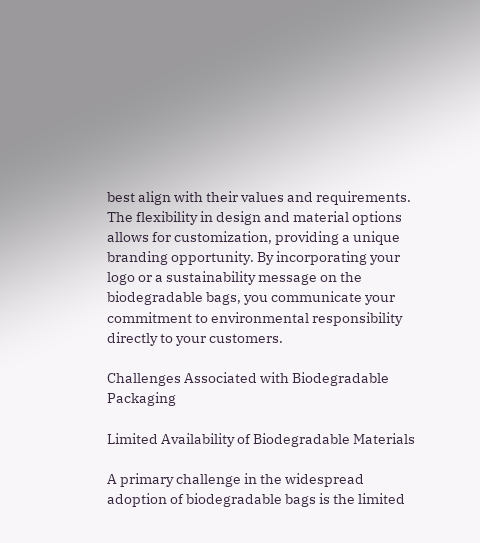best align with their values and requirements. The flexibility in design and material options allows for customization, providing a unique branding opportunity. By incorporating your logo or a sustainability message on the biodegradable bags, you communicate your commitment to environmental responsibility directly to your customers.

Challenges Associated with Biodegradable Packaging

Limited Availability of Biodegradable Materials

A primary challenge in the widespread adoption of biodegradable bags is the limited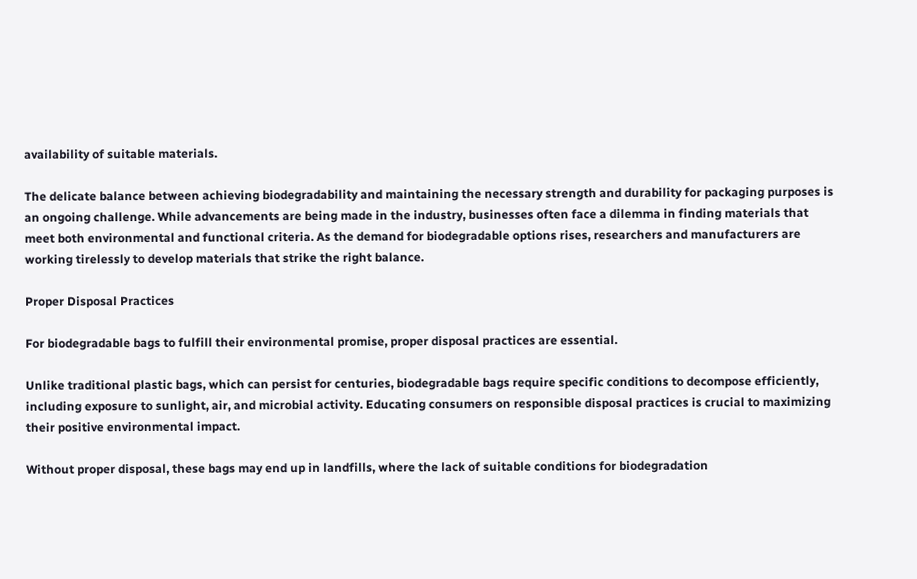availability of suitable materials.

The delicate balance between achieving biodegradability and maintaining the necessary strength and durability for packaging purposes is an ongoing challenge. While advancements are being made in the industry, businesses often face a dilemma in finding materials that meet both environmental and functional criteria. As the demand for biodegradable options rises, researchers and manufacturers are working tirelessly to develop materials that strike the right balance.

Proper Disposal Practices

For biodegradable bags to fulfill their environmental promise, proper disposal practices are essential.

Unlike traditional plastic bags, which can persist for centuries, biodegradable bags require specific conditions to decompose efficiently, including exposure to sunlight, air, and microbial activity. Educating consumers on responsible disposal practices is crucial to maximizing their positive environmental impact.

Without proper disposal, these bags may end up in landfills, where the lack of suitable conditions for biodegradation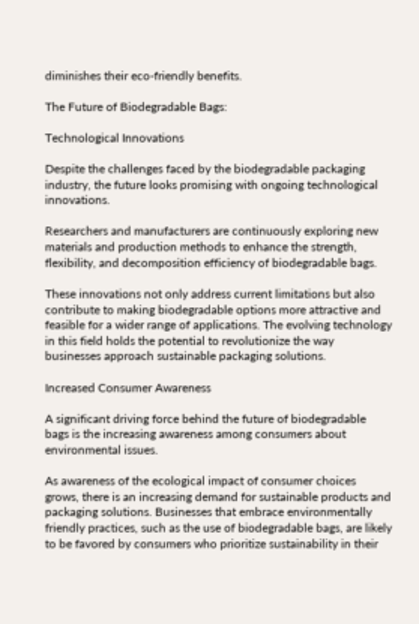diminishes their eco-friendly benefits.

The Future of Biodegradable Bags:

Technological Innovations

Despite the challenges faced by the biodegradable packaging industry, the future looks promising with ongoing technological innovations.

Researchers and manufacturers are continuously exploring new materials and production methods to enhance the strength, flexibility, and decomposition efficiency of biodegradable bags.

These innovations not only address current limitations but also contribute to making biodegradable options more attractive and feasible for a wider range of applications. The evolving technology in this field holds the potential to revolutionize the way businesses approach sustainable packaging solutions.

Increased Consumer Awareness

A significant driving force behind the future of biodegradable bags is the increasing awareness among consumers about environmental issues.

As awareness of the ecological impact of consumer choices grows, there is an increasing demand for sustainable products and packaging solutions. Businesses that embrace environmentally friendly practices, such as the use of biodegradable bags, are likely to be favored by consumers who prioritize sustainability in their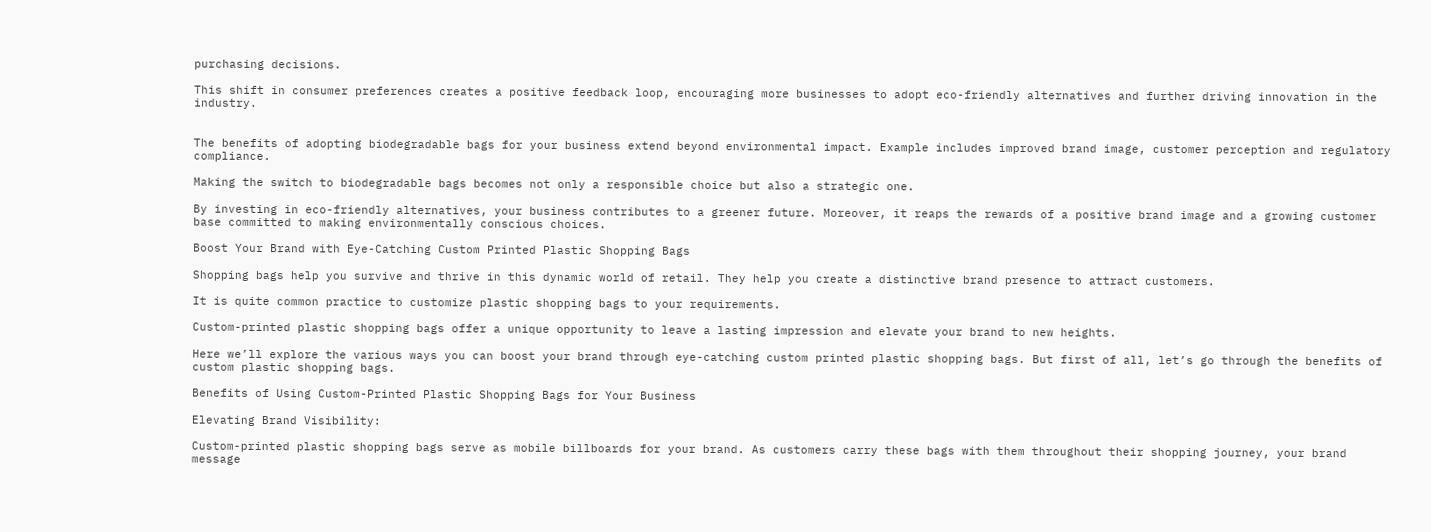purchasing decisions.

This shift in consumer preferences creates a positive feedback loop, encouraging more businesses to adopt eco-friendly alternatives and further driving innovation in the industry.


The benefits of adopting biodegradable bags for your business extend beyond environmental impact. Example includes improved brand image, customer perception and regulatory compliance.

Making the switch to biodegradable bags becomes not only a responsible choice but also a strategic one.

By investing in eco-friendly alternatives, your business contributes to a greener future. Moreover, it reaps the rewards of a positive brand image and a growing customer base committed to making environmentally conscious choices.

Boost Your Brand with Eye-Catching Custom Printed Plastic Shopping Bags

Shopping bags help you survive and thrive in this dynamic world of retail. They help you create a distinctive brand presence to attract customers.

It is quite common practice to customize plastic shopping bags to your requirements.

Custom-printed plastic shopping bags offer a unique opportunity to leave a lasting impression and elevate your brand to new heights.

Here we’ll explore the various ways you can boost your brand through eye-catching custom printed plastic shopping bags. But first of all, let’s go through the benefits of custom plastic shopping bags.

Benefits of Using Custom-Printed Plastic Shopping Bags for Your Business

Elevating Brand Visibility:

Custom-printed plastic shopping bags serve as mobile billboards for your brand. As customers carry these bags with them throughout their shopping journey, your brand message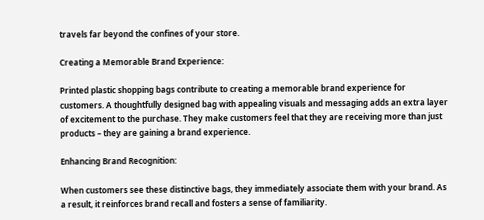travels far beyond the confines of your store.

Creating a Memorable Brand Experience:

Printed plastic shopping bags contribute to creating a memorable brand experience for customers. A thoughtfully designed bag with appealing visuals and messaging adds an extra layer of excitement to the purchase. They make customers feel that they are receiving more than just products – they are gaining a brand experience.

Enhancing Brand Recognition:

When customers see these distinctive bags, they immediately associate them with your brand. As a result, it reinforces brand recall and fosters a sense of familiarity.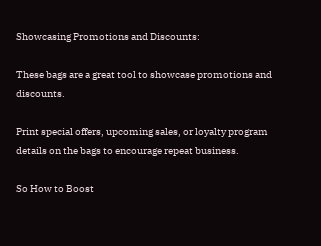Showcasing Promotions and Discounts:

These bags are a great tool to showcase promotions and discounts.

Print special offers, upcoming sales, or loyalty program details on the bags to encourage repeat business.

So How to Boost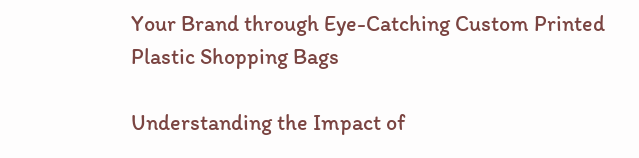Your Brand through Eye-Catching Custom Printed Plastic Shopping Bags

Understanding the Impact of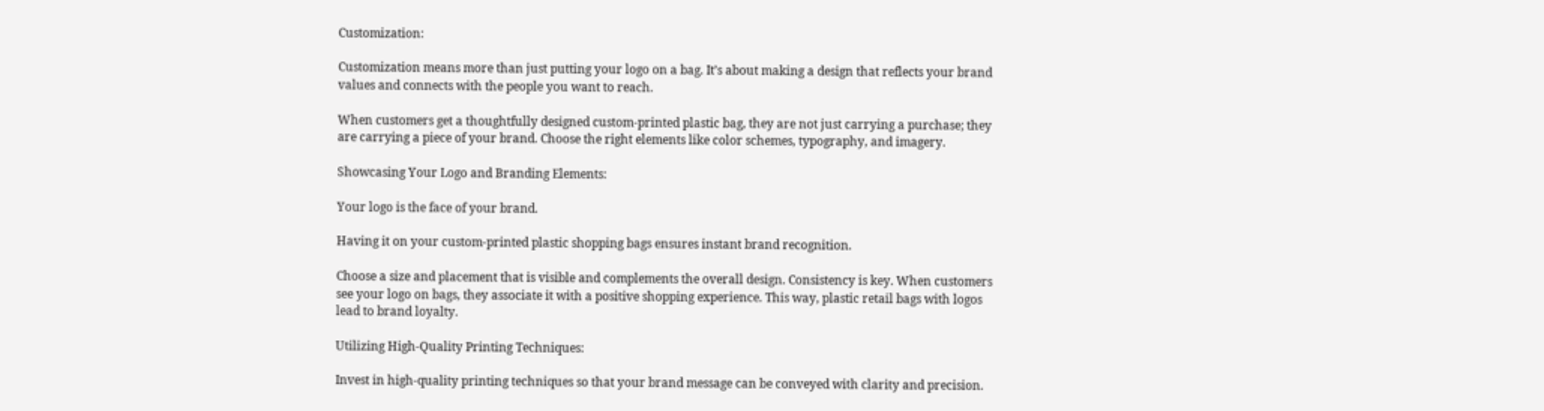Customization:

Customization means more than just putting your logo on a bag. It’s about making a design that reflects your brand values and connects with the people you want to reach.

When customers get a thoughtfully designed custom-printed plastic bag, they are not just carrying a purchase; they are carrying a piece of your brand. Choose the right elements like color schemes, typography, and imagery.

Showcasing Your Logo and Branding Elements:

Your logo is the face of your brand.

Having it on your custom-printed plastic shopping bags ensures instant brand recognition.

Choose a size and placement that is visible and complements the overall design. Consistency is key. When customers see your logo on bags, they associate it with a positive shopping experience. This way, plastic retail bags with logos lead to brand loyalty.

Utilizing High-Quality Printing Techniques:

Invest in high-quality printing techniques so that your brand message can be conveyed with clarity and precision.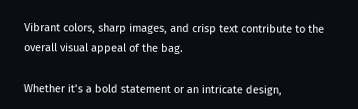Vibrant colors, sharp images, and crisp text contribute to the overall visual appeal of the bag.

Whether it’s a bold statement or an intricate design,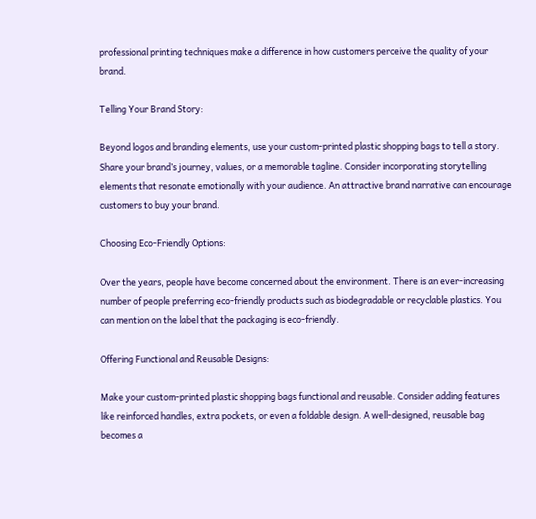professional printing techniques make a difference in how customers perceive the quality of your brand.

Telling Your Brand Story:

Beyond logos and branding elements, use your custom-printed plastic shopping bags to tell a story. Share your brand’s journey, values, or a memorable tagline. Consider incorporating storytelling elements that resonate emotionally with your audience. An attractive brand narrative can encourage customers to buy your brand.

Choosing Eco-Friendly Options:

Over the years, people have become concerned about the environment. There is an ever-increasing number of people preferring eco-friendly products such as biodegradable or recyclable plastics. You can mention on the label that the packaging is eco-friendly.

Offering Functional and Reusable Designs:

Make your custom-printed plastic shopping bags functional and reusable. Consider adding features like reinforced handles, extra pockets, or even a foldable design. A well-designed, reusable bag becomes a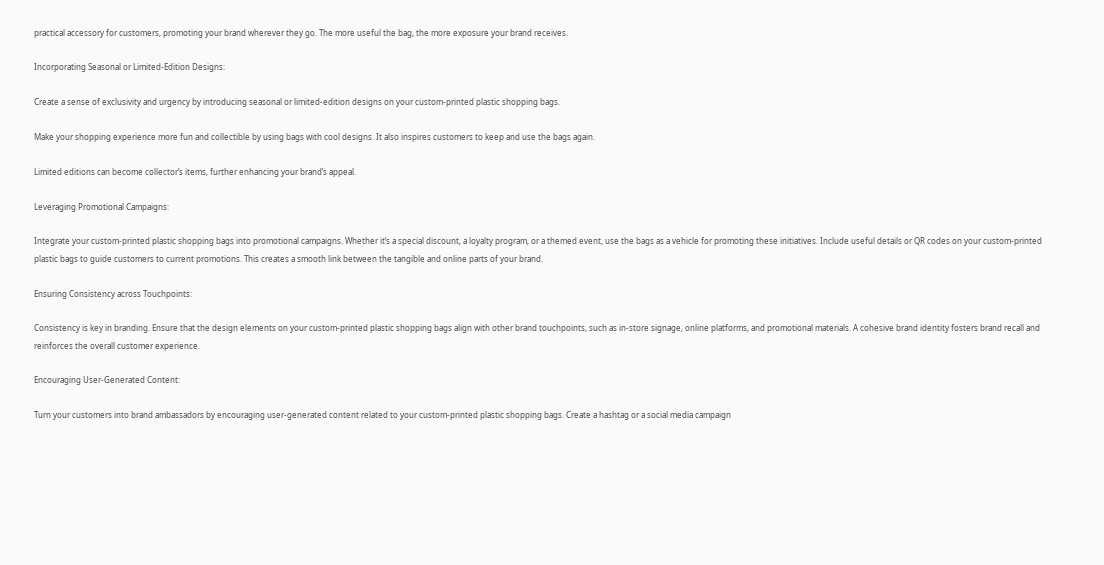practical accessory for customers, promoting your brand wherever they go. The more useful the bag, the more exposure your brand receives.

Incorporating Seasonal or Limited-Edition Designs:

Create a sense of exclusivity and urgency by introducing seasonal or limited-edition designs on your custom-printed plastic shopping bags.

Make your shopping experience more fun and collectible by using bags with cool designs. It also inspires customers to keep and use the bags again.

Limited editions can become collector’s items, further enhancing your brand’s appeal.

Leveraging Promotional Campaigns:

Integrate your custom-printed plastic shopping bags into promotional campaigns. Whether it’s a special discount, a loyalty program, or a themed event, use the bags as a vehicle for promoting these initiatives. Include useful details or QR codes on your custom-printed plastic bags to guide customers to current promotions. This creates a smooth link between the tangible and online parts of your brand.

Ensuring Consistency across Touchpoints:

Consistency is key in branding. Ensure that the design elements on your custom-printed plastic shopping bags align with other brand touchpoints, such as in-store signage, online platforms, and promotional materials. A cohesive brand identity fosters brand recall and reinforces the overall customer experience.

Encouraging User-Generated Content:

Turn your customers into brand ambassadors by encouraging user-generated content related to your custom-printed plastic shopping bags. Create a hashtag or a social media campaign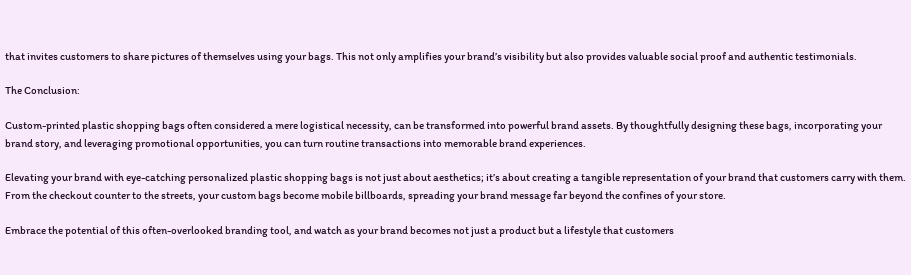that invites customers to share pictures of themselves using your bags. This not only amplifies your brand’s visibility but also provides valuable social proof and authentic testimonials.

The Conclusion:

Custom-printed plastic shopping bags often considered a mere logistical necessity, can be transformed into powerful brand assets. By thoughtfully designing these bags, incorporating your brand story, and leveraging promotional opportunities, you can turn routine transactions into memorable brand experiences.

Elevating your brand with eye-catching personalized plastic shopping bags is not just about aesthetics; it’s about creating a tangible representation of your brand that customers carry with them. From the checkout counter to the streets, your custom bags become mobile billboards, spreading your brand message far beyond the confines of your store.

Embrace the potential of this often-overlooked branding tool, and watch as your brand becomes not just a product but a lifestyle that customers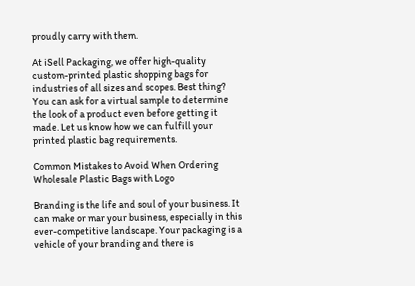proudly carry with them.

At iSell Packaging, we offer high-quality custom-printed plastic shopping bags for industries of all sizes and scopes. Best thing? You can ask for a virtual sample to determine the look of a product even before getting it made. Let us know how we can fulfill your printed plastic bag requirements.

Common Mistakes to Avoid When Ordering Wholesale Plastic Bags with Logo

Branding is the life and soul of your business. It can make or mar your business, especially in this ever-competitive landscape. Your packaging is a vehicle of your branding and there is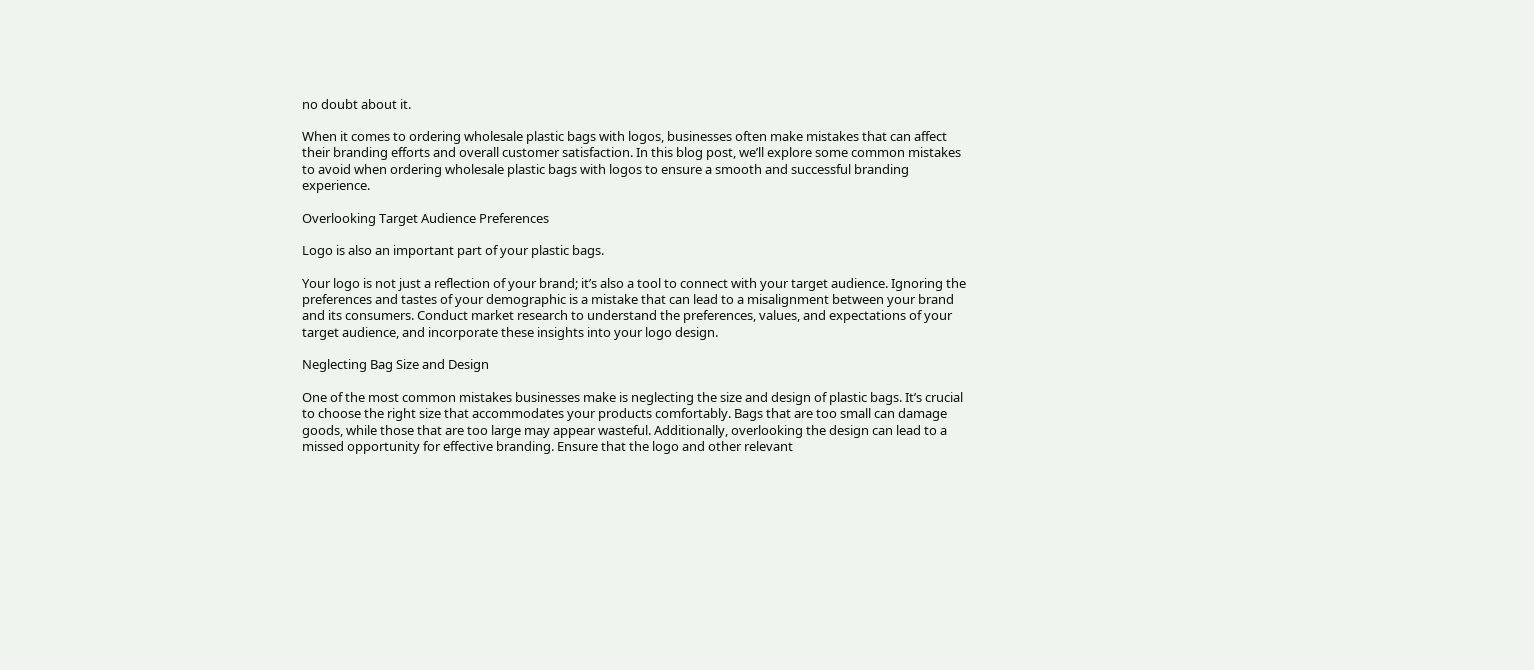no doubt about it.

When it comes to ordering wholesale plastic bags with logos, businesses often make mistakes that can affect their branding efforts and overall customer satisfaction. In this blog post, we’ll explore some common mistakes to avoid when ordering wholesale plastic bags with logos to ensure a smooth and successful branding experience.

Overlooking Target Audience Preferences

Logo is also an important part of your plastic bags.

Your logo is not just a reflection of your brand; it’s also a tool to connect with your target audience. Ignoring the preferences and tastes of your demographic is a mistake that can lead to a misalignment between your brand and its consumers. Conduct market research to understand the preferences, values, and expectations of your target audience, and incorporate these insights into your logo design.

Neglecting Bag Size and Design

One of the most common mistakes businesses make is neglecting the size and design of plastic bags. It’s crucial to choose the right size that accommodates your products comfortably. Bags that are too small can damage goods, while those that are too large may appear wasteful. Additionally, overlooking the design can lead to a missed opportunity for effective branding. Ensure that the logo and other relevant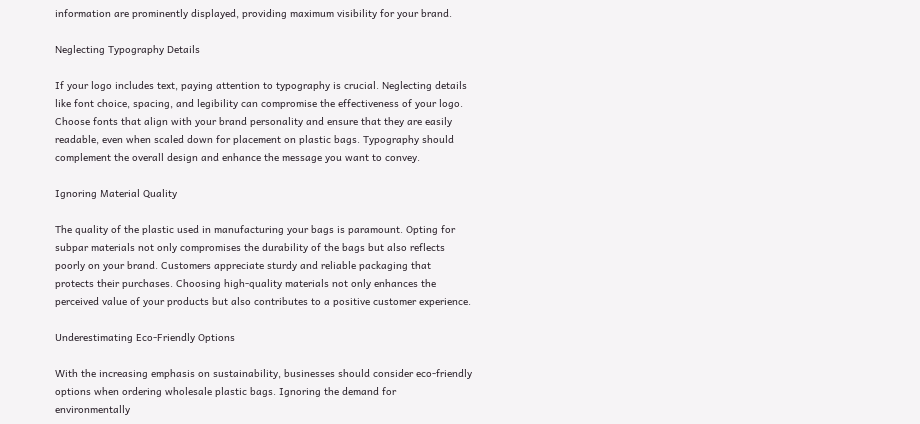information are prominently displayed, providing maximum visibility for your brand.

Neglecting Typography Details

If your logo includes text, paying attention to typography is crucial. Neglecting details like font choice, spacing, and legibility can compromise the effectiveness of your logo. Choose fonts that align with your brand personality and ensure that they are easily readable, even when scaled down for placement on plastic bags. Typography should complement the overall design and enhance the message you want to convey.

Ignoring Material Quality

The quality of the plastic used in manufacturing your bags is paramount. Opting for subpar materials not only compromises the durability of the bags but also reflects poorly on your brand. Customers appreciate sturdy and reliable packaging that protects their purchases. Choosing high-quality materials not only enhances the perceived value of your products but also contributes to a positive customer experience.

Underestimating Eco-Friendly Options

With the increasing emphasis on sustainability, businesses should consider eco-friendly options when ordering wholesale plastic bags. Ignoring the demand for environmentally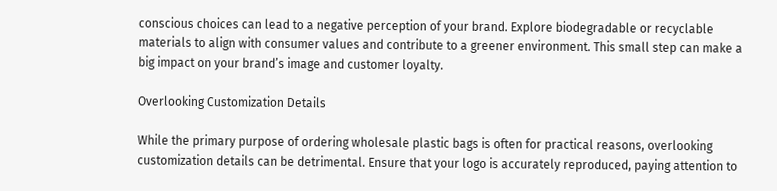conscious choices can lead to a negative perception of your brand. Explore biodegradable or recyclable materials to align with consumer values and contribute to a greener environment. This small step can make a big impact on your brand’s image and customer loyalty.

Overlooking Customization Details

While the primary purpose of ordering wholesale plastic bags is often for practical reasons, overlooking customization details can be detrimental. Ensure that your logo is accurately reproduced, paying attention to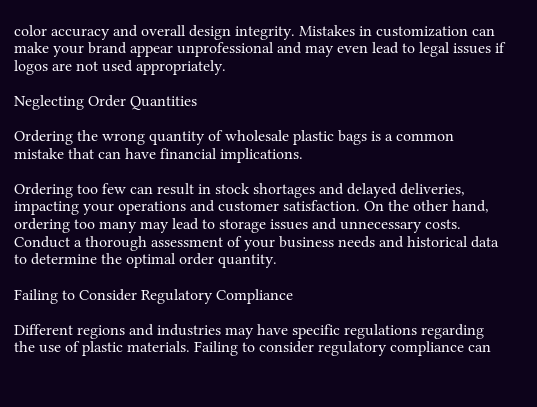color accuracy and overall design integrity. Mistakes in customization can make your brand appear unprofessional and may even lead to legal issues if logos are not used appropriately.

Neglecting Order Quantities

Ordering the wrong quantity of wholesale plastic bags is a common mistake that can have financial implications.

Ordering too few can result in stock shortages and delayed deliveries, impacting your operations and customer satisfaction. On the other hand, ordering too many may lead to storage issues and unnecessary costs. Conduct a thorough assessment of your business needs and historical data to determine the optimal order quantity.

Failing to Consider Regulatory Compliance

Different regions and industries may have specific regulations regarding the use of plastic materials. Failing to consider regulatory compliance can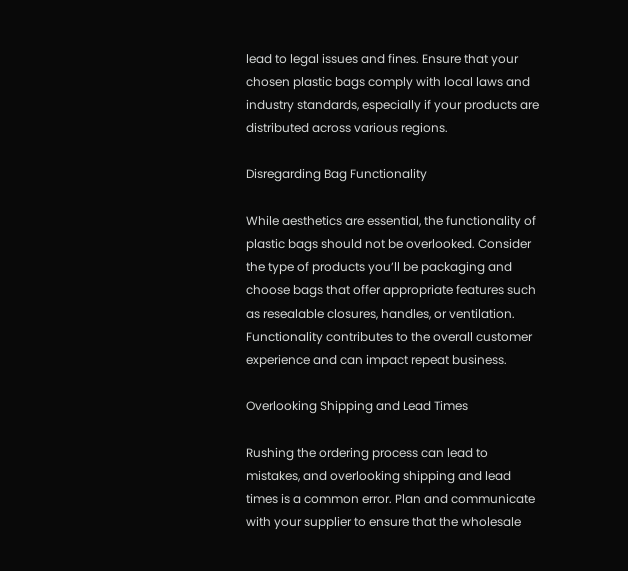lead to legal issues and fines. Ensure that your chosen plastic bags comply with local laws and industry standards, especially if your products are distributed across various regions.

Disregarding Bag Functionality

While aesthetics are essential, the functionality of plastic bags should not be overlooked. Consider the type of products you’ll be packaging and choose bags that offer appropriate features such as resealable closures, handles, or ventilation. Functionality contributes to the overall customer experience and can impact repeat business.

Overlooking Shipping and Lead Times

Rushing the ordering process can lead to mistakes, and overlooking shipping and lead times is a common error. Plan and communicate with your supplier to ensure that the wholesale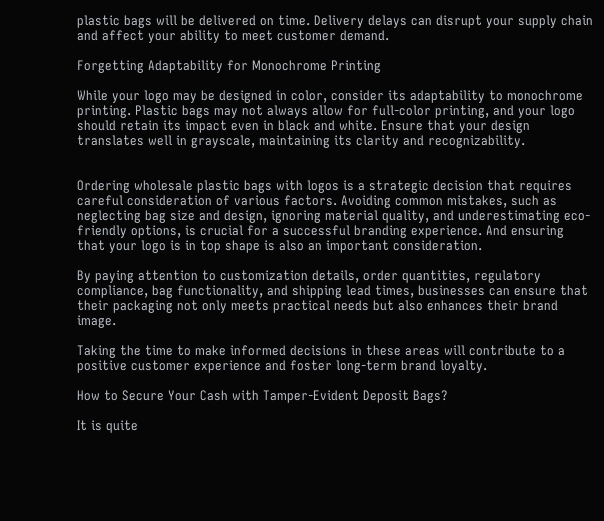plastic bags will be delivered on time. Delivery delays can disrupt your supply chain and affect your ability to meet customer demand.

Forgetting Adaptability for Monochrome Printing

While your logo may be designed in color, consider its adaptability to monochrome printing. Plastic bags may not always allow for full-color printing, and your logo should retain its impact even in black and white. Ensure that your design translates well in grayscale, maintaining its clarity and recognizability.


Ordering wholesale plastic bags with logos is a strategic decision that requires careful consideration of various factors. Avoiding common mistakes, such as neglecting bag size and design, ignoring material quality, and underestimating eco-friendly options, is crucial for a successful branding experience. And ensuring that your logo is in top shape is also an important consideration.

By paying attention to customization details, order quantities, regulatory compliance, bag functionality, and shipping lead times, businesses can ensure that their packaging not only meets practical needs but also enhances their brand image.

Taking the time to make informed decisions in these areas will contribute to a positive customer experience and foster long-term brand loyalty.

How to Secure Your Cash with Tamper-Evident Deposit Bags?

It is quite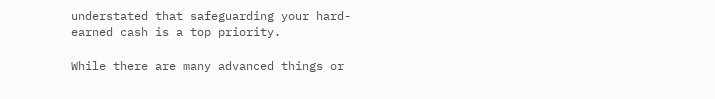understated that safeguarding your hard-earned cash is a top priority.

While there are many advanced things or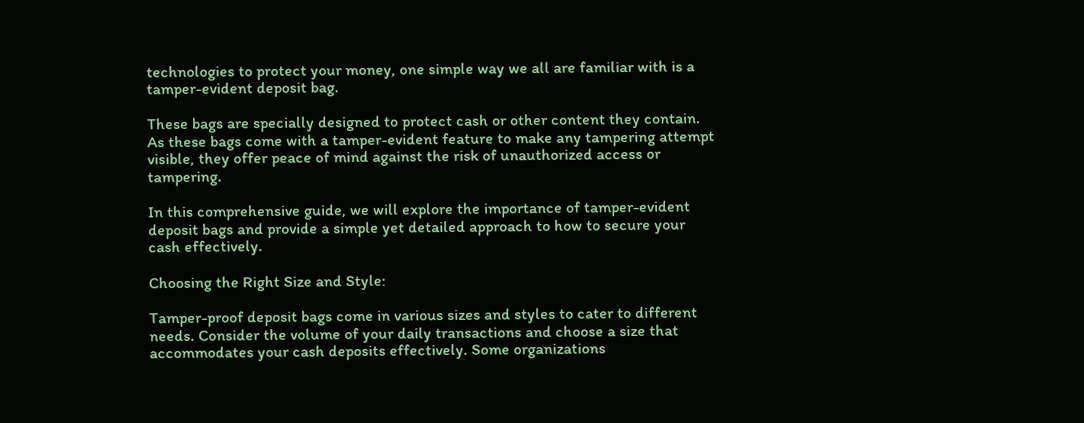technologies to protect your money, one simple way we all are familiar with is a tamper-evident deposit bag.

These bags are specially designed to protect cash or other content they contain. As these bags come with a tamper-evident feature to make any tampering attempt visible, they offer peace of mind against the risk of unauthorized access or tampering.

In this comprehensive guide, we will explore the importance of tamper-evident deposit bags and provide a simple yet detailed approach to how to secure your cash effectively.

Choosing the Right Size and Style:

Tamper-proof deposit bags come in various sizes and styles to cater to different needs. Consider the volume of your daily transactions and choose a size that accommodates your cash deposits effectively. Some organizations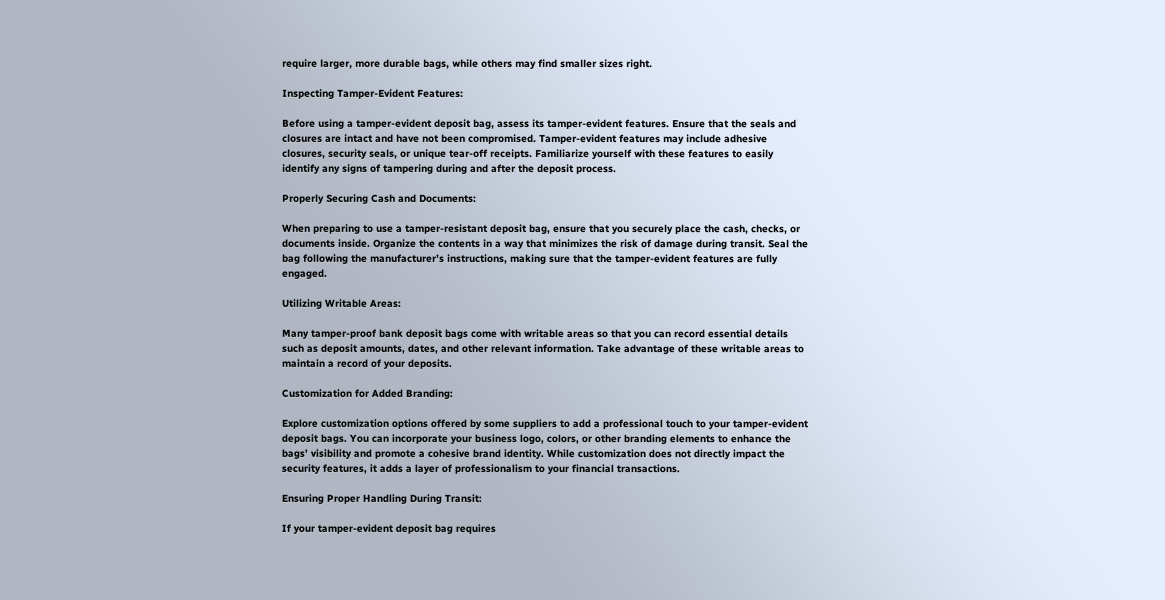require larger, more durable bags, while others may find smaller sizes right.

Inspecting Tamper-Evident Features:

Before using a tamper-evident deposit bag, assess its tamper-evident features. Ensure that the seals and closures are intact and have not been compromised. Tamper-evident features may include adhesive closures, security seals, or unique tear-off receipts. Familiarize yourself with these features to easily identify any signs of tampering during and after the deposit process.

Properly Securing Cash and Documents:

When preparing to use a tamper-resistant deposit bag, ensure that you securely place the cash, checks, or documents inside. Organize the contents in a way that minimizes the risk of damage during transit. Seal the bag following the manufacturer’s instructions, making sure that the tamper-evident features are fully engaged.

Utilizing Writable Areas:

Many tamper-proof bank deposit bags come with writable areas so that you can record essential details such as deposit amounts, dates, and other relevant information. Take advantage of these writable areas to maintain a record of your deposits.

Customization for Added Branding:

Explore customization options offered by some suppliers to add a professional touch to your tamper-evident deposit bags. You can incorporate your business logo, colors, or other branding elements to enhance the bags’ visibility and promote a cohesive brand identity. While customization does not directly impact the security features, it adds a layer of professionalism to your financial transactions.

Ensuring Proper Handling During Transit:

If your tamper-evident deposit bag requires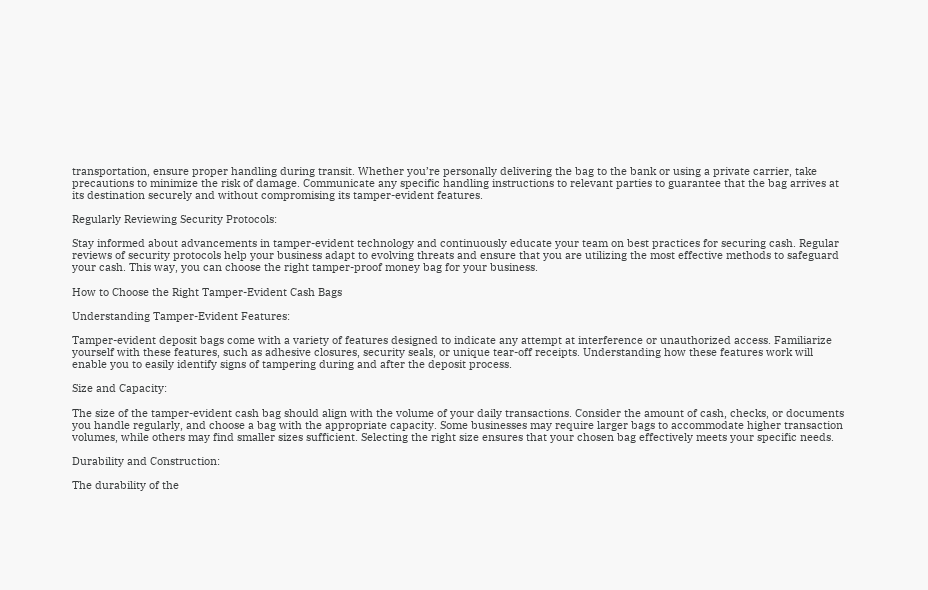transportation, ensure proper handling during transit. Whether you’re personally delivering the bag to the bank or using a private carrier, take precautions to minimize the risk of damage. Communicate any specific handling instructions to relevant parties to guarantee that the bag arrives at its destination securely and without compromising its tamper-evident features.

Regularly Reviewing Security Protocols:

Stay informed about advancements in tamper-evident technology and continuously educate your team on best practices for securing cash. Regular reviews of security protocols help your business adapt to evolving threats and ensure that you are utilizing the most effective methods to safeguard your cash. This way, you can choose the right tamper-proof money bag for your business.

How to Choose the Right Tamper-Evident Cash Bags

Understanding Tamper-Evident Features:

Tamper-evident deposit bags come with a variety of features designed to indicate any attempt at interference or unauthorized access. Familiarize yourself with these features, such as adhesive closures, security seals, or unique tear-off receipts. Understanding how these features work will enable you to easily identify signs of tampering during and after the deposit process.

Size and Capacity:

The size of the tamper-evident cash bag should align with the volume of your daily transactions. Consider the amount of cash, checks, or documents you handle regularly, and choose a bag with the appropriate capacity. Some businesses may require larger bags to accommodate higher transaction volumes, while others may find smaller sizes sufficient. Selecting the right size ensures that your chosen bag effectively meets your specific needs.

Durability and Construction:

The durability of the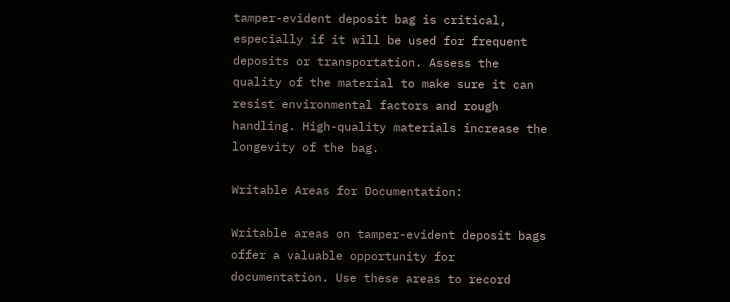tamper-evident deposit bag is critical, especially if it will be used for frequent deposits or transportation. Assess the quality of the material to make sure it can resist environmental factors and rough handling. High-quality materials increase the longevity of the bag.

Writable Areas for Documentation:

Writable areas on tamper-evident deposit bags offer a valuable opportunity for documentation. Use these areas to record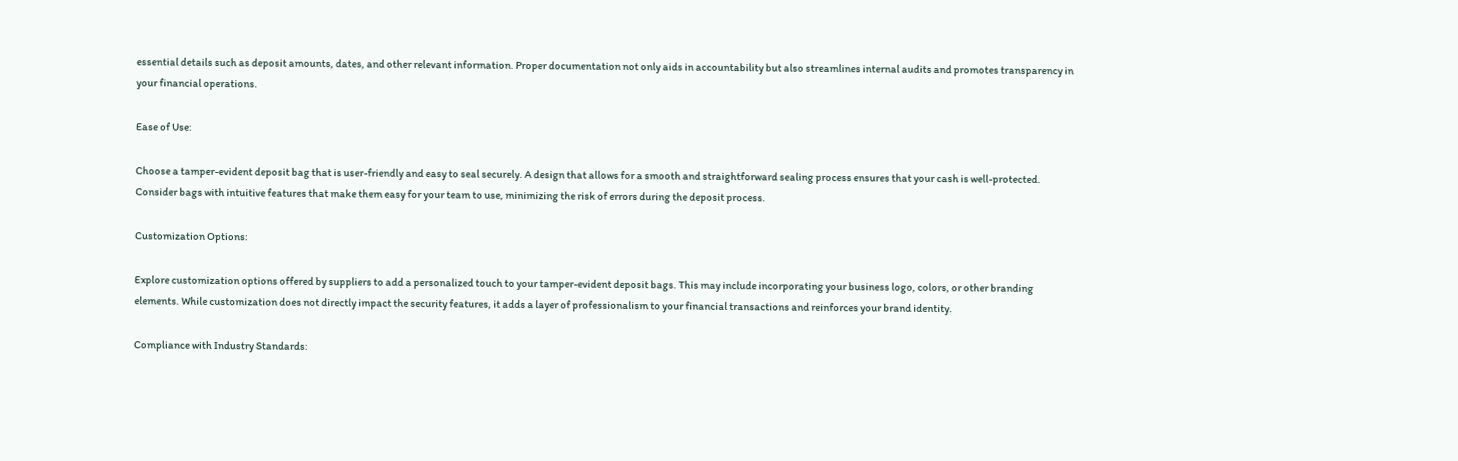essential details such as deposit amounts, dates, and other relevant information. Proper documentation not only aids in accountability but also streamlines internal audits and promotes transparency in your financial operations.

Ease of Use:

Choose a tamper-evident deposit bag that is user-friendly and easy to seal securely. A design that allows for a smooth and straightforward sealing process ensures that your cash is well-protected. Consider bags with intuitive features that make them easy for your team to use, minimizing the risk of errors during the deposit process.

Customization Options:

Explore customization options offered by suppliers to add a personalized touch to your tamper-evident deposit bags. This may include incorporating your business logo, colors, or other branding elements. While customization does not directly impact the security features, it adds a layer of professionalism to your financial transactions and reinforces your brand identity.

Compliance with Industry Standards: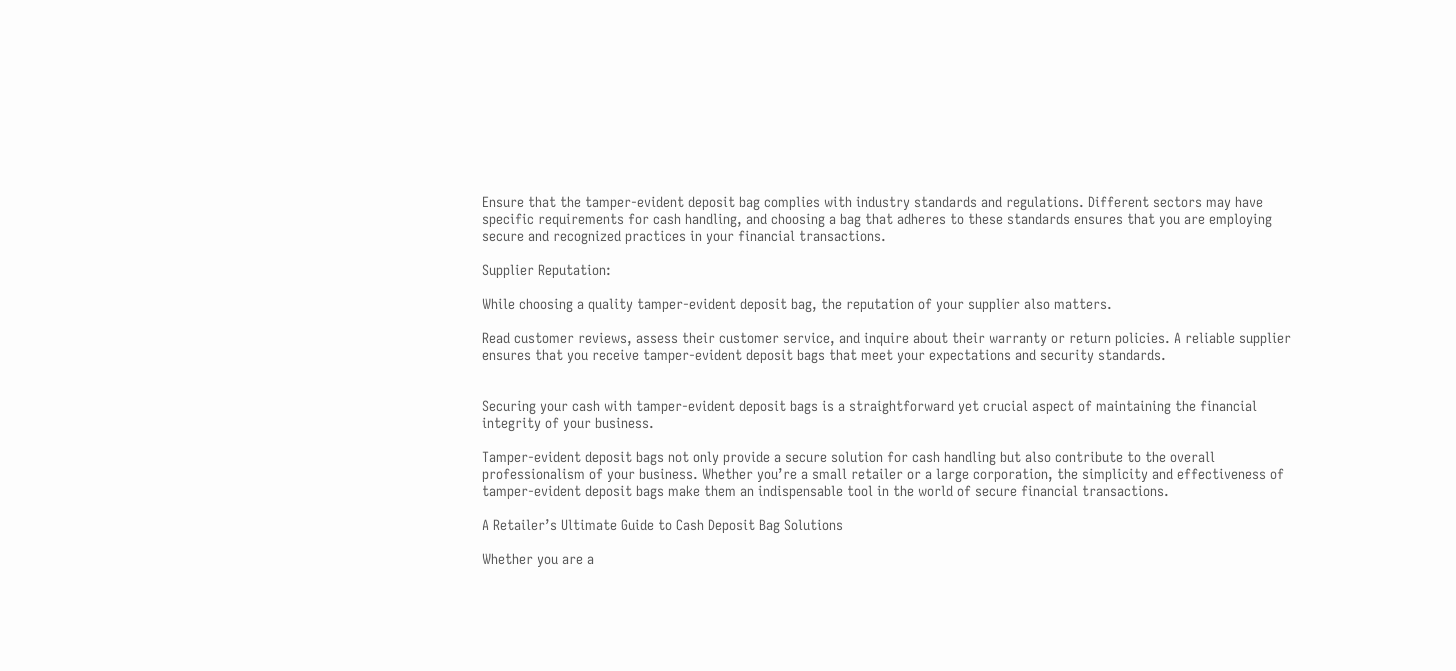Ensure that the tamper-evident deposit bag complies with industry standards and regulations. Different sectors may have specific requirements for cash handling, and choosing a bag that adheres to these standards ensures that you are employing secure and recognized practices in your financial transactions.

Supplier Reputation:

While choosing a quality tamper-evident deposit bag, the reputation of your supplier also matters.

Read customer reviews, assess their customer service, and inquire about their warranty or return policies. A reliable supplier ensures that you receive tamper-evident deposit bags that meet your expectations and security standards.


Securing your cash with tamper-evident deposit bags is a straightforward yet crucial aspect of maintaining the financial integrity of your business.

Tamper-evident deposit bags not only provide a secure solution for cash handling but also contribute to the overall professionalism of your business. Whether you’re a small retailer or a large corporation, the simplicity and effectiveness of tamper-evident deposit bags make them an indispensable tool in the world of secure financial transactions.

A Retailer’s Ultimate Guide to Cash Deposit Bag Solutions

Whether you are a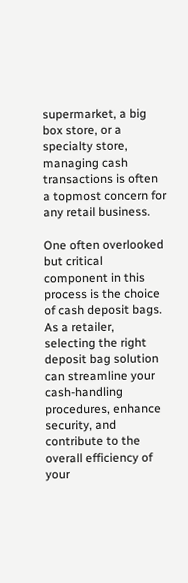supermarket, a big box store, or a specialty store, managing cash transactions is often a topmost concern for any retail business.

One often overlooked but critical component in this process is the choice of cash deposit bags. As a retailer, selecting the right deposit bag solution can streamline your cash-handling procedures, enhance security, and contribute to the overall efficiency of your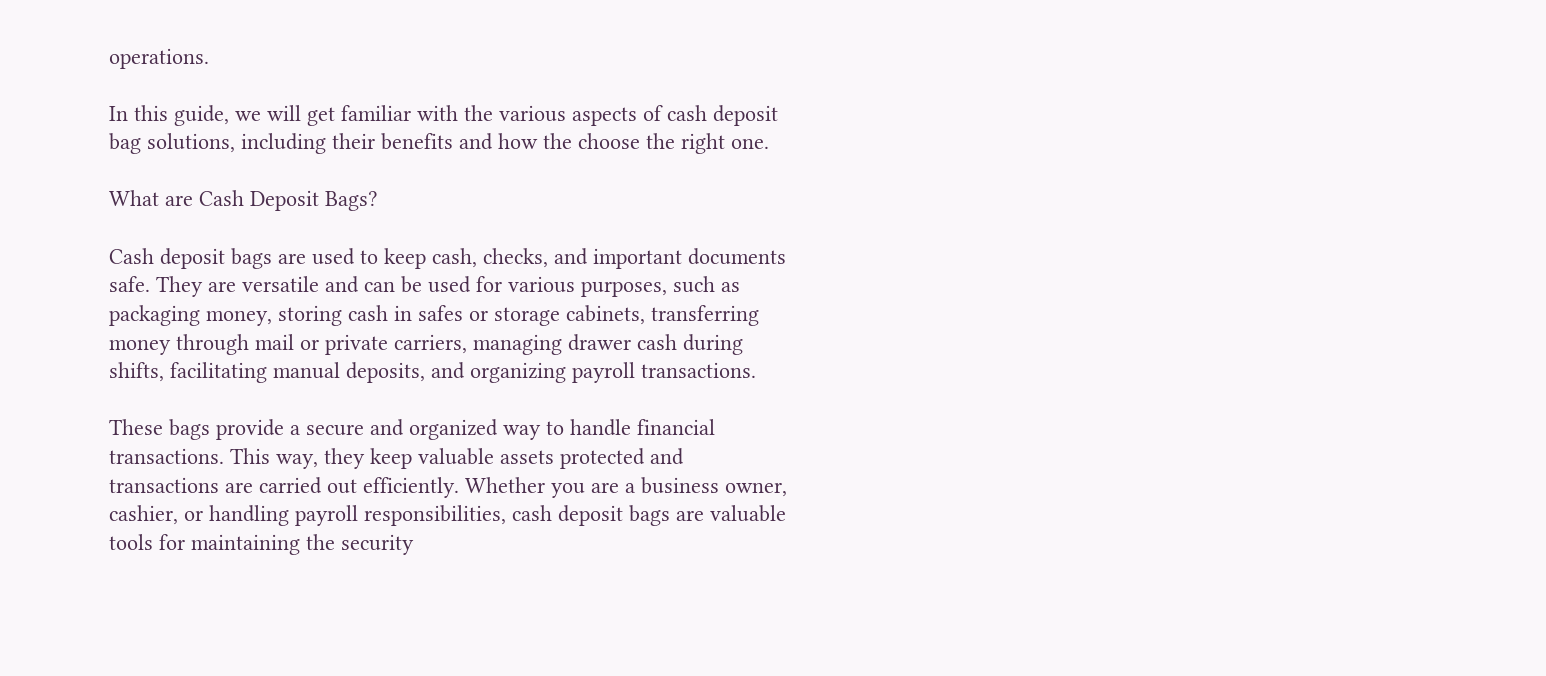operations.

In this guide, we will get familiar with the various aspects of cash deposit bag solutions, including their benefits and how the choose the right one.

What are Cash Deposit Bags?

Cash deposit bags are used to keep cash, checks, and important documents safe. They are versatile and can be used for various purposes, such as packaging money, storing cash in safes or storage cabinets, transferring money through mail or private carriers, managing drawer cash during shifts, facilitating manual deposits, and organizing payroll transactions.

These bags provide a secure and organized way to handle financial transactions. This way, they keep valuable assets protected and transactions are carried out efficiently. Whether you are a business owner, cashier, or handling payroll responsibilities, cash deposit bags are valuable tools for maintaining the security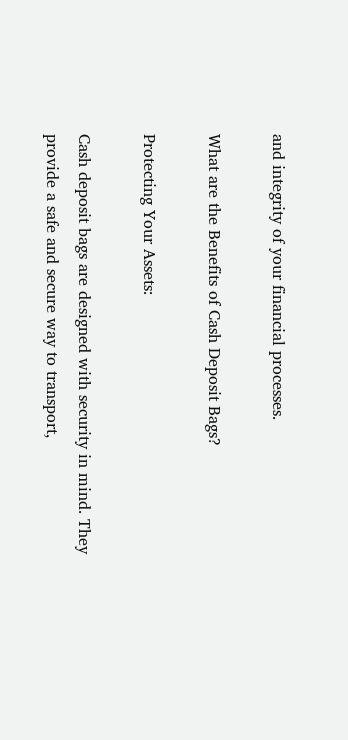and integrity of your financial processes.

What are the Benefits of Cash Deposit Bags?

Protecting Your Assets:

Cash deposit bags are designed with security in mind. They provide a safe and secure way to transport,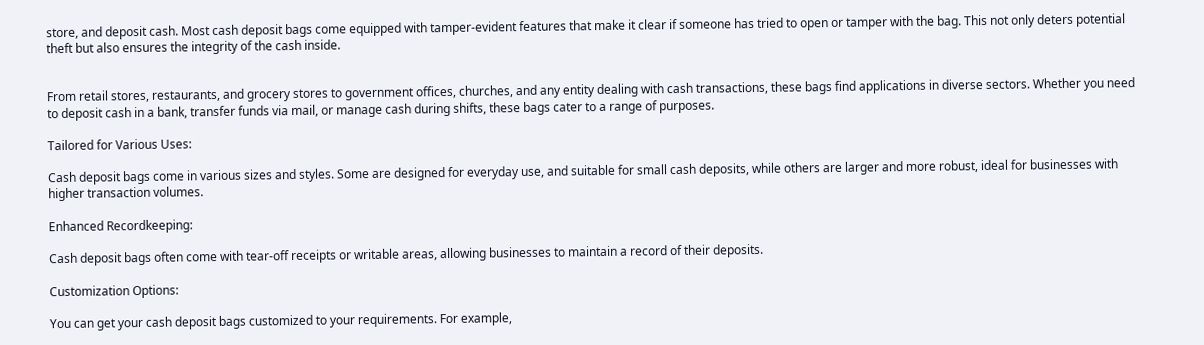store, and deposit cash. Most cash deposit bags come equipped with tamper-evident features that make it clear if someone has tried to open or tamper with the bag. This not only deters potential theft but also ensures the integrity of the cash inside.


From retail stores, restaurants, and grocery stores to government offices, churches, and any entity dealing with cash transactions, these bags find applications in diverse sectors. Whether you need to deposit cash in a bank, transfer funds via mail, or manage cash during shifts, these bags cater to a range of purposes.

Tailored for Various Uses:

Cash deposit bags come in various sizes and styles. Some are designed for everyday use, and suitable for small cash deposits, while others are larger and more robust, ideal for businesses with higher transaction volumes.

Enhanced Recordkeeping:

Cash deposit bags often come with tear-off receipts or writable areas, allowing businesses to maintain a record of their deposits.

Customization Options:

You can get your cash deposit bags customized to your requirements. For example,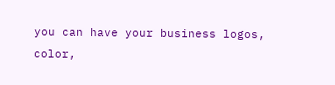you can have your business logos, color,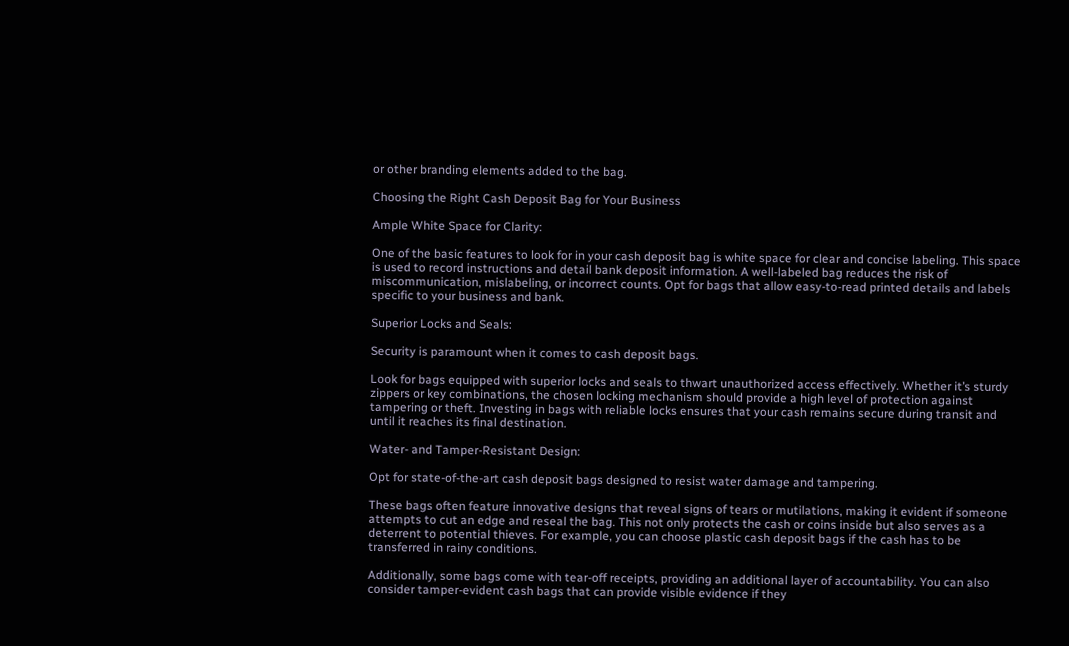or other branding elements added to the bag.

Choosing the Right Cash Deposit Bag for Your Business

Ample White Space for Clarity:

One of the basic features to look for in your cash deposit bag is white space for clear and concise labeling. This space is used to record instructions and detail bank deposit information. A well-labeled bag reduces the risk of miscommunication, mislabeling, or incorrect counts. Opt for bags that allow easy-to-read printed details and labels specific to your business and bank.

Superior Locks and Seals:

Security is paramount when it comes to cash deposit bags.

Look for bags equipped with superior locks and seals to thwart unauthorized access effectively. Whether it’s sturdy zippers or key combinations, the chosen locking mechanism should provide a high level of protection against tampering or theft. Investing in bags with reliable locks ensures that your cash remains secure during transit and until it reaches its final destination.

Water- and Tamper-Resistant Design:

Opt for state-of-the-art cash deposit bags designed to resist water damage and tampering.

These bags often feature innovative designs that reveal signs of tears or mutilations, making it evident if someone attempts to cut an edge and reseal the bag. This not only protects the cash or coins inside but also serves as a deterrent to potential thieves. For example, you can choose plastic cash deposit bags if the cash has to be transferred in rainy conditions.

Additionally, some bags come with tear-off receipts, providing an additional layer of accountability. You can also consider tamper-evident cash bags that can provide visible evidence if they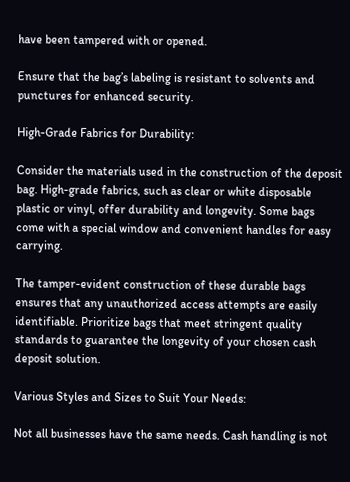have been tampered with or opened.

Ensure that the bag’s labeling is resistant to solvents and punctures for enhanced security.

High-Grade Fabrics for Durability:

Consider the materials used in the construction of the deposit bag. High-grade fabrics, such as clear or white disposable plastic or vinyl, offer durability and longevity. Some bags come with a special window and convenient handles for easy carrying.

The tamper-evident construction of these durable bags ensures that any unauthorized access attempts are easily identifiable. Prioritize bags that meet stringent quality standards to guarantee the longevity of your chosen cash deposit solution.

Various Styles and Sizes to Suit Your Needs:

Not all businesses have the same needs. Cash handling is not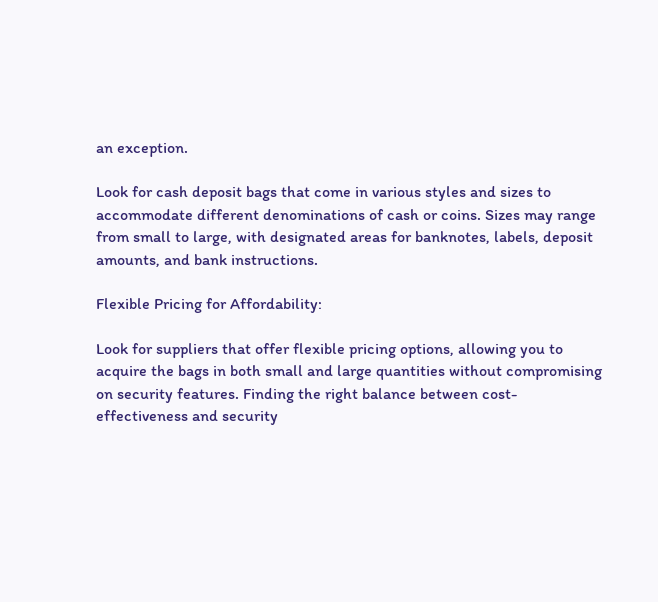an exception.

Look for cash deposit bags that come in various styles and sizes to accommodate different denominations of cash or coins. Sizes may range from small to large, with designated areas for banknotes, labels, deposit amounts, and bank instructions.

Flexible Pricing for Affordability:

Look for suppliers that offer flexible pricing options, allowing you to acquire the bags in both small and large quantities without compromising on security features. Finding the right balance between cost-effectiveness and security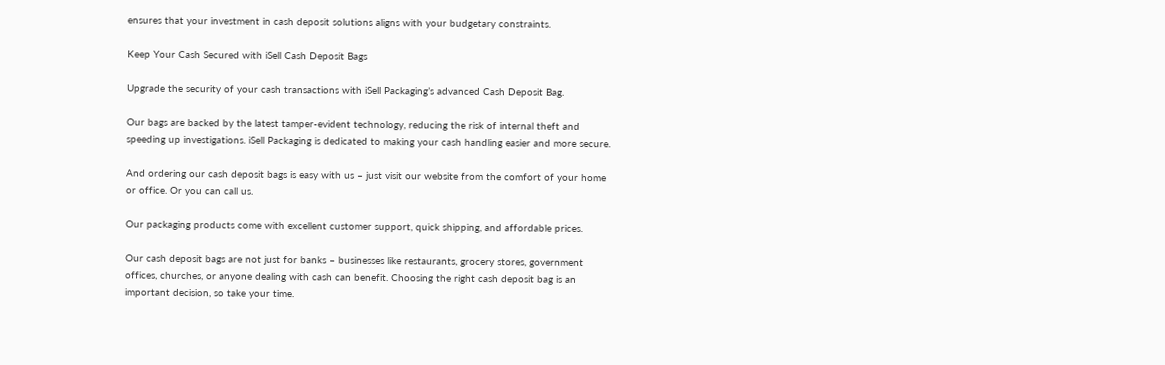ensures that your investment in cash deposit solutions aligns with your budgetary constraints.

Keep Your Cash Secured with iSell Cash Deposit Bags

Upgrade the security of your cash transactions with iSell Packaging’s advanced Cash Deposit Bag.

Our bags are backed by the latest tamper-evident technology, reducing the risk of internal theft and speeding up investigations. iSell Packaging is dedicated to making your cash handling easier and more secure.

And ordering our cash deposit bags is easy with us – just visit our website from the comfort of your home or office. Or you can call us.

Our packaging products come with excellent customer support, quick shipping, and affordable prices.

Our cash deposit bags are not just for banks – businesses like restaurants, grocery stores, government offices, churches, or anyone dealing with cash can benefit. Choosing the right cash deposit bag is an important decision, so take your time.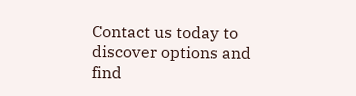Contact us today to discover options and find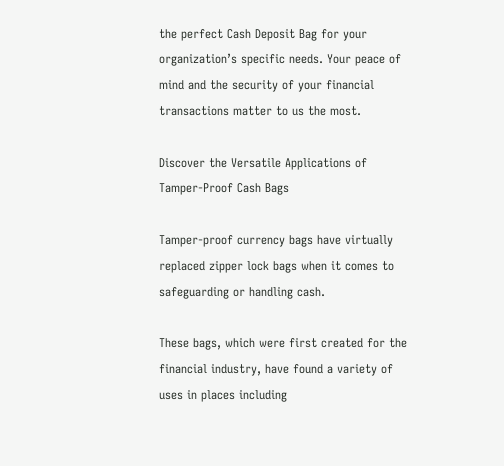the perfect Cash Deposit Bag for your organization’s specific needs. Your peace of mind and the security of your financial transactions matter to us the most.

Discover the Versatile Applications of Tamper-Proof Cash Bags

Tamper-proof currency bags have virtually replaced zipper lock bags when it comes to safeguarding or handling cash.

These bags, which were first created for the financial industry, have found a variety of uses in places including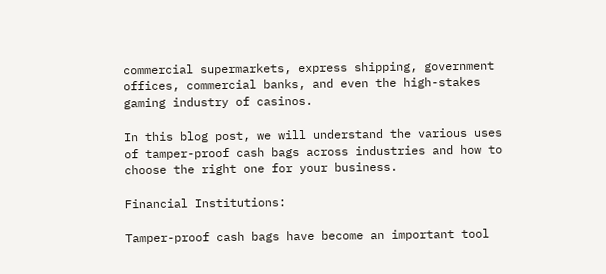commercial supermarkets, express shipping, government offices, commercial banks, and even the high-stakes gaming industry of casinos.

In this blog post, we will understand the various uses of tamper-proof cash bags across industries and how to choose the right one for your business.

Financial Institutions:

Tamper-proof cash bags have become an important tool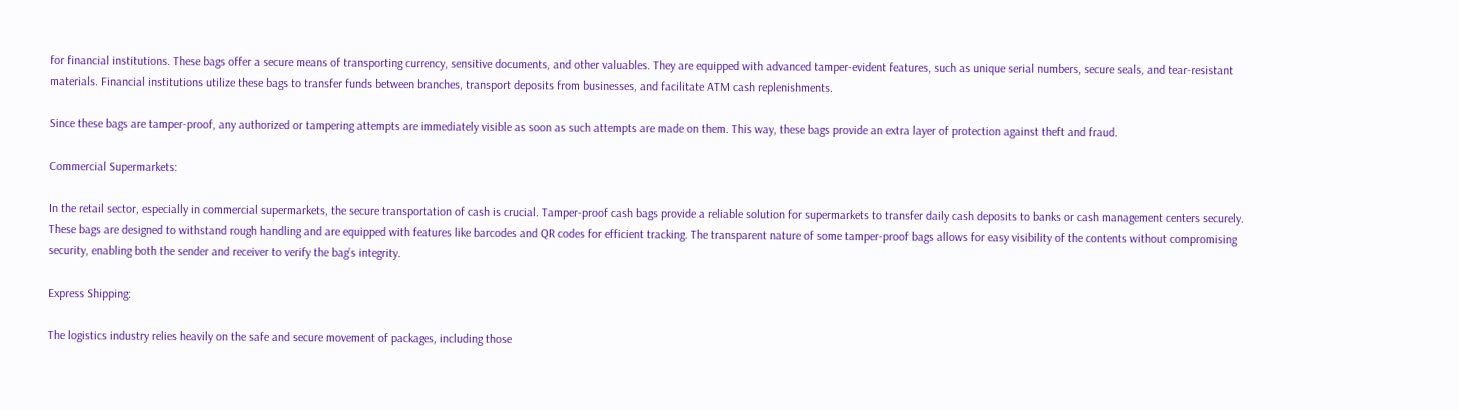for financial institutions. These bags offer a secure means of transporting currency, sensitive documents, and other valuables. They are equipped with advanced tamper-evident features, such as unique serial numbers, secure seals, and tear-resistant materials. Financial institutions utilize these bags to transfer funds between branches, transport deposits from businesses, and facilitate ATM cash replenishments.

Since these bags are tamper-proof, any authorized or tampering attempts are immediately visible as soon as such attempts are made on them. This way, these bags provide an extra layer of protection against theft and fraud.

Commercial Supermarkets:

In the retail sector, especially in commercial supermarkets, the secure transportation of cash is crucial. Tamper-proof cash bags provide a reliable solution for supermarkets to transfer daily cash deposits to banks or cash management centers securely. These bags are designed to withstand rough handling and are equipped with features like barcodes and QR codes for efficient tracking. The transparent nature of some tamper-proof bags allows for easy visibility of the contents without compromising security, enabling both the sender and receiver to verify the bag’s integrity.

Express Shipping:

The logistics industry relies heavily on the safe and secure movement of packages, including those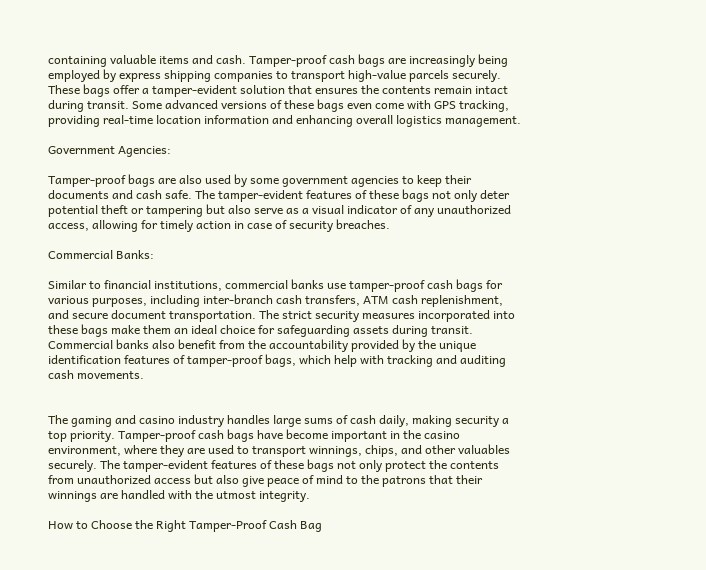containing valuable items and cash. Tamper-proof cash bags are increasingly being employed by express shipping companies to transport high-value parcels securely. These bags offer a tamper-evident solution that ensures the contents remain intact during transit. Some advanced versions of these bags even come with GPS tracking, providing real-time location information and enhancing overall logistics management.

Government Agencies:

Tamper-proof bags are also used by some government agencies to keep their documents and cash safe. The tamper-evident features of these bags not only deter potential theft or tampering but also serve as a visual indicator of any unauthorized access, allowing for timely action in case of security breaches.

Commercial Banks:

Similar to financial institutions, commercial banks use tamper-proof cash bags for various purposes, including inter-branch cash transfers, ATM cash replenishment, and secure document transportation. The strict security measures incorporated into these bags make them an ideal choice for safeguarding assets during transit. Commercial banks also benefit from the accountability provided by the unique identification features of tamper-proof bags, which help with tracking and auditing cash movements.


The gaming and casino industry handles large sums of cash daily, making security a top priority. Tamper-proof cash bags have become important in the casino environment, where they are used to transport winnings, chips, and other valuables securely. The tamper-evident features of these bags not only protect the contents from unauthorized access but also give peace of mind to the patrons that their winnings are handled with the utmost integrity.

How to Choose the Right Tamper-Proof Cash Bag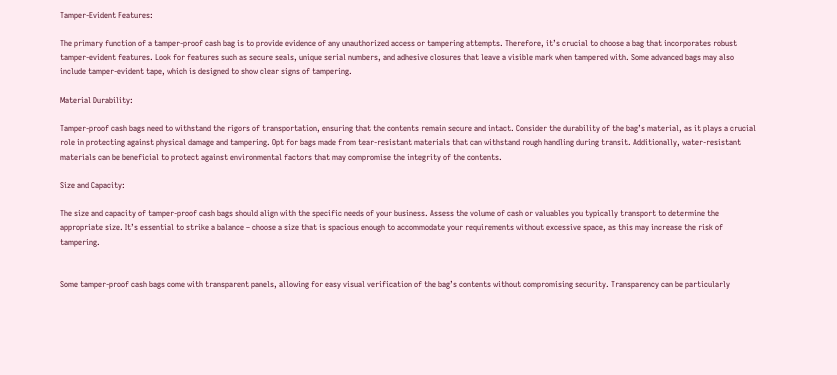Tamper-Evident Features:

The primary function of a tamper-proof cash bag is to provide evidence of any unauthorized access or tampering attempts. Therefore, it’s crucial to choose a bag that incorporates robust tamper-evident features. Look for features such as secure seals, unique serial numbers, and adhesive closures that leave a visible mark when tampered with. Some advanced bags may also include tamper-evident tape, which is designed to show clear signs of tampering.

Material Durability:

Tamper-proof cash bags need to withstand the rigors of transportation, ensuring that the contents remain secure and intact. Consider the durability of the bag’s material, as it plays a crucial role in protecting against physical damage and tampering. Opt for bags made from tear-resistant materials that can withstand rough handling during transit. Additionally, water-resistant materials can be beneficial to protect against environmental factors that may compromise the integrity of the contents.

Size and Capacity:

The size and capacity of tamper-proof cash bags should align with the specific needs of your business. Assess the volume of cash or valuables you typically transport to determine the appropriate size. It’s essential to strike a balance – choose a size that is spacious enough to accommodate your requirements without excessive space, as this may increase the risk of tampering.


Some tamper-proof cash bags come with transparent panels, allowing for easy visual verification of the bag’s contents without compromising security. Transparency can be particularly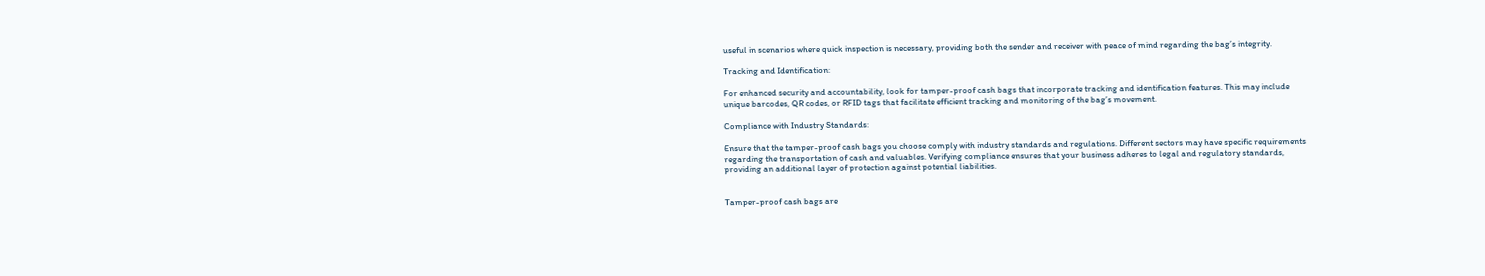useful in scenarios where quick inspection is necessary, providing both the sender and receiver with peace of mind regarding the bag’s integrity.

Tracking and Identification:

For enhanced security and accountability, look for tamper-proof cash bags that incorporate tracking and identification features. This may include unique barcodes, QR codes, or RFID tags that facilitate efficient tracking and monitoring of the bag’s movement.

Compliance with Industry Standards:

Ensure that the tamper-proof cash bags you choose comply with industry standards and regulations. Different sectors may have specific requirements regarding the transportation of cash and valuables. Verifying compliance ensures that your business adheres to legal and regulatory standards, providing an additional layer of protection against potential liabilities.


Tamper-proof cash bags are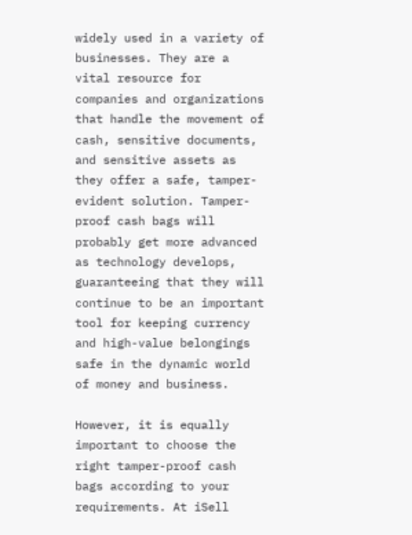widely used in a variety of businesses. They are a vital resource for companies and organizations that handle the movement of cash, sensitive documents, and sensitive assets as they offer a safe, tamper-evident solution. Tamper-proof cash bags will probably get more advanced as technology develops, guaranteeing that they will continue to be an important tool for keeping currency and high-value belongings safe in the dynamic world of money and business.

However, it is equally important to choose the right tamper-proof cash bags according to your requirements. At iSell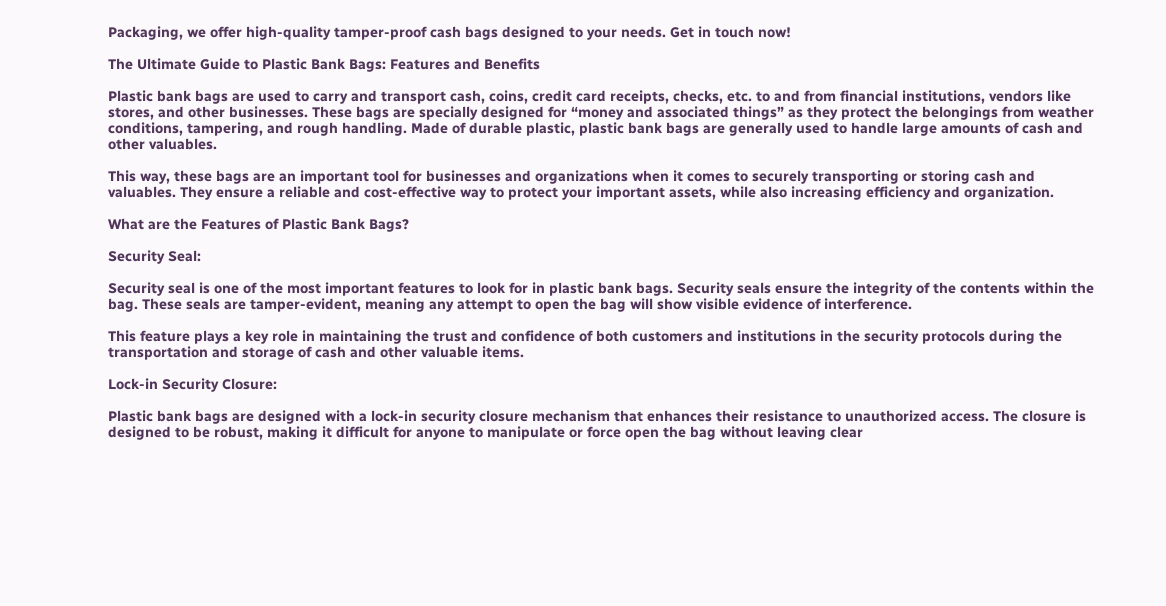Packaging, we offer high-quality tamper-proof cash bags designed to your needs. Get in touch now!

The Ultimate Guide to Plastic Bank Bags: Features and Benefits

Plastic bank bags are used to carry and transport cash, coins, credit card receipts, checks, etc. to and from financial institutions, vendors like stores, and other businesses. These bags are specially designed for “money and associated things” as they protect the belongings from weather conditions, tampering, and rough handling. Made of durable plastic, plastic bank bags are generally used to handle large amounts of cash and other valuables.

This way, these bags are an important tool for businesses and organizations when it comes to securely transporting or storing cash and valuables. They ensure a reliable and cost-effective way to protect your important assets, while also increasing efficiency and organization.

What are the Features of Plastic Bank Bags?

Security Seal:

Security seal is one of the most important features to look for in plastic bank bags. Security seals ensure the integrity of the contents within the bag. These seals are tamper-evident, meaning any attempt to open the bag will show visible evidence of interference.

This feature plays a key role in maintaining the trust and confidence of both customers and institutions in the security protocols during the transportation and storage of cash and other valuable items.

Lock-in Security Closure:

Plastic bank bags are designed with a lock-in security closure mechanism that enhances their resistance to unauthorized access. The closure is designed to be robust, making it difficult for anyone to manipulate or force open the bag without leaving clear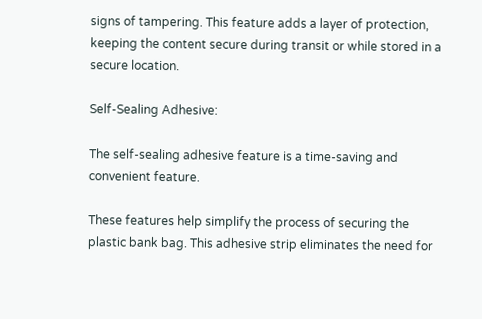signs of tampering. This feature adds a layer of protection, keeping the content secure during transit or while stored in a secure location.

Self-Sealing Adhesive:

The self-sealing adhesive feature is a time-saving and convenient feature.

These features help simplify the process of securing the plastic bank bag. This adhesive strip eliminates the need for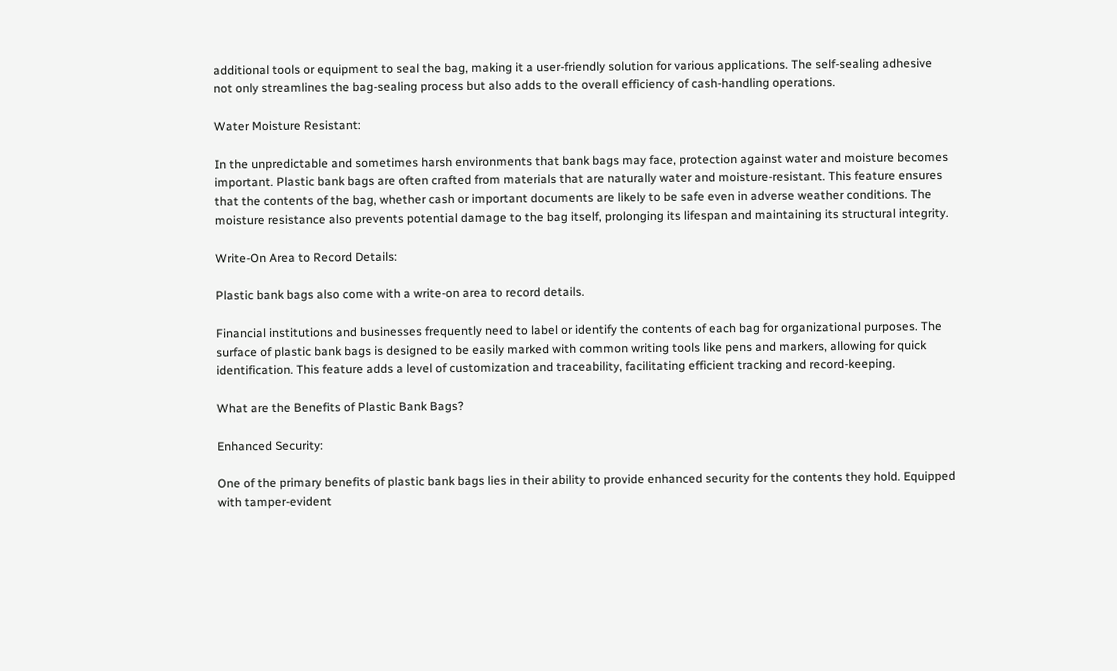additional tools or equipment to seal the bag, making it a user-friendly solution for various applications. The self-sealing adhesive not only streamlines the bag-sealing process but also adds to the overall efficiency of cash-handling operations.

Water Moisture Resistant:

In the unpredictable and sometimes harsh environments that bank bags may face, protection against water and moisture becomes important. Plastic bank bags are often crafted from materials that are naturally water and moisture-resistant. This feature ensures that the contents of the bag, whether cash or important documents are likely to be safe even in adverse weather conditions. The moisture resistance also prevents potential damage to the bag itself, prolonging its lifespan and maintaining its structural integrity.

Write-On Area to Record Details:

Plastic bank bags also come with a write-on area to record details.

Financial institutions and businesses frequently need to label or identify the contents of each bag for organizational purposes. The surface of plastic bank bags is designed to be easily marked with common writing tools like pens and markers, allowing for quick identification. This feature adds a level of customization and traceability, facilitating efficient tracking and record-keeping.

What are the Benefits of Plastic Bank Bags?

Enhanced Security:

One of the primary benefits of plastic bank bags lies in their ability to provide enhanced security for the contents they hold. Equipped with tamper-evident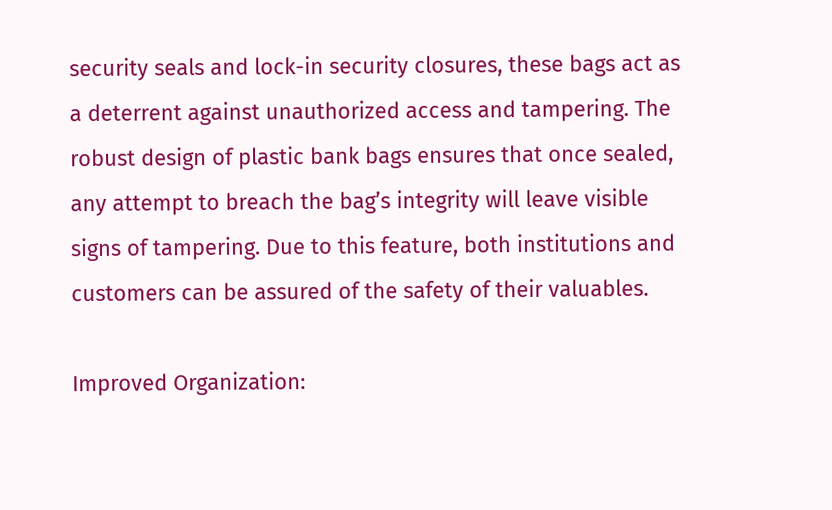security seals and lock-in security closures, these bags act as a deterrent against unauthorized access and tampering. The robust design of plastic bank bags ensures that once sealed, any attempt to breach the bag’s integrity will leave visible signs of tampering. Due to this feature, both institutions and customers can be assured of the safety of their valuables.

Improved Organization: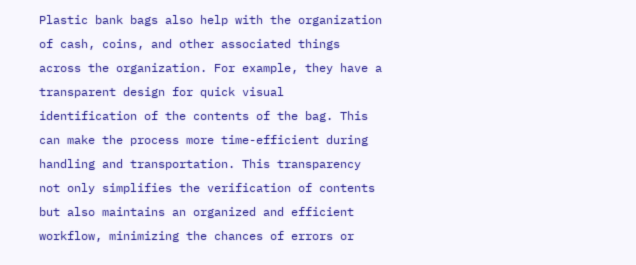Plastic bank bags also help with the organization of cash, coins, and other associated things across the organization. For example, they have a transparent design for quick visual identification of the contents of the bag. This can make the process more time-efficient during handling and transportation. This transparency not only simplifies the verification of contents but also maintains an organized and efficient workflow, minimizing the chances of errors or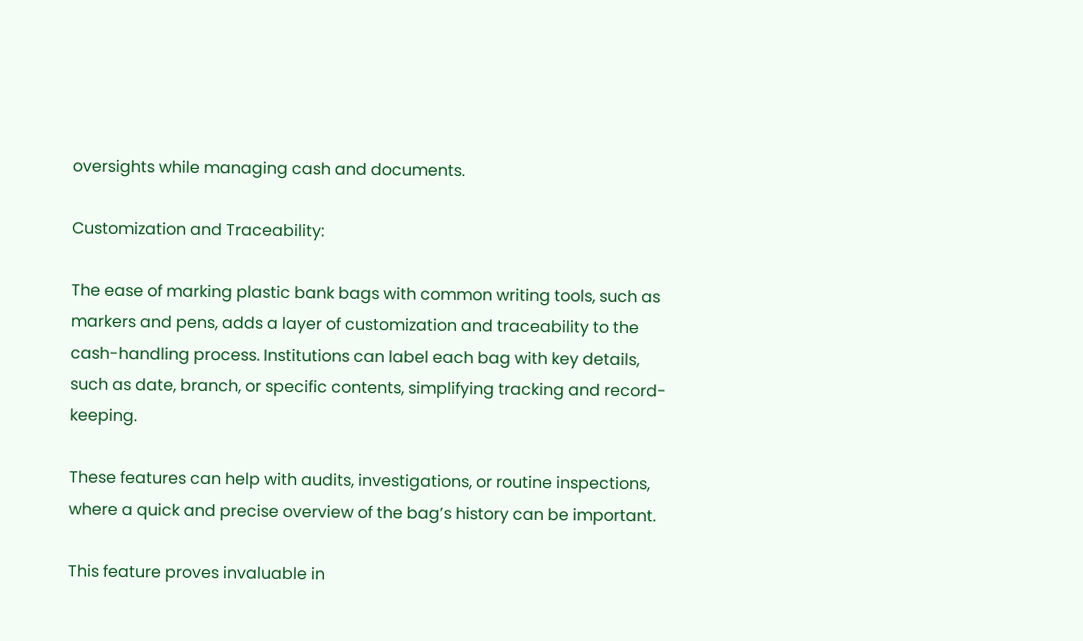oversights while managing cash and documents.

Customization and Traceability:

The ease of marking plastic bank bags with common writing tools, such as markers and pens, adds a layer of customization and traceability to the cash-handling process. Institutions can label each bag with key details, such as date, branch, or specific contents, simplifying tracking and record-keeping.

These features can help with audits, investigations, or routine inspections, where a quick and precise overview of the bag’s history can be important.

This feature proves invaluable in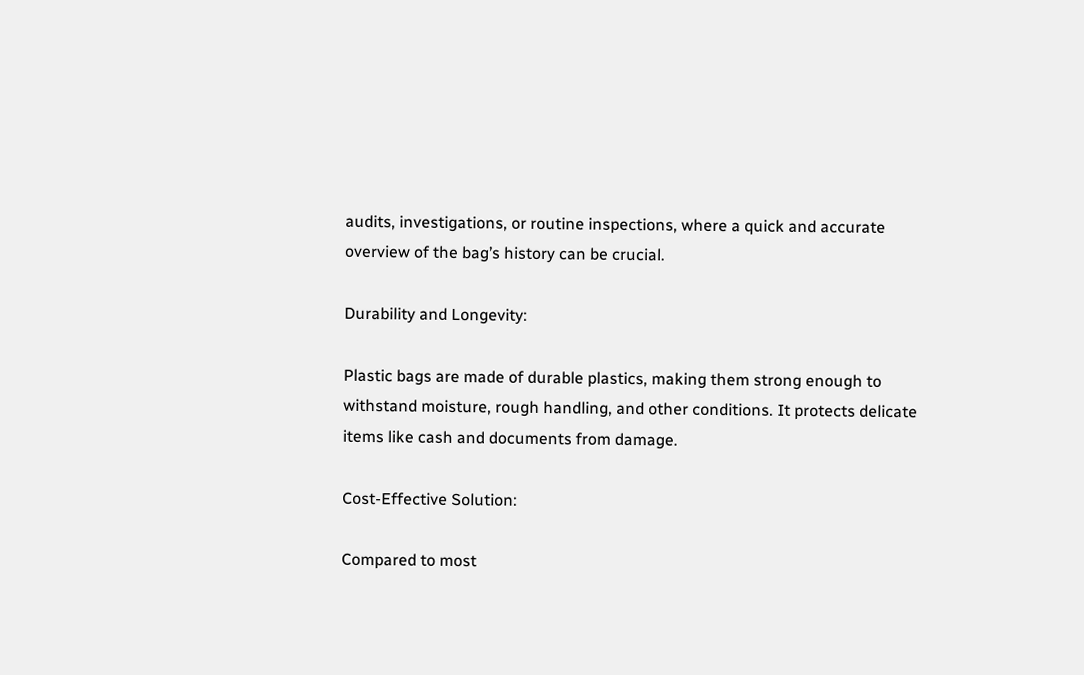audits, investigations, or routine inspections, where a quick and accurate overview of the bag’s history can be crucial.

Durability and Longevity:

Plastic bags are made of durable plastics, making them strong enough to withstand moisture, rough handling, and other conditions. It protects delicate items like cash and documents from damage.

Cost-Effective Solution:

Compared to most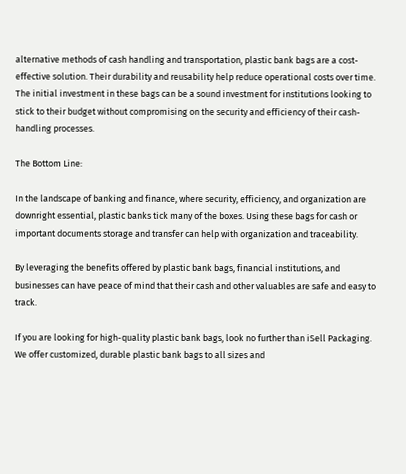alternative methods of cash handling and transportation, plastic bank bags are a cost-effective solution. Their durability and reusability help reduce operational costs over time. The initial investment in these bags can be a sound investment for institutions looking to stick to their budget without compromising on the security and efficiency of their cash-handling processes.

The Bottom Line:

In the landscape of banking and finance, where security, efficiency, and organization are downright essential, plastic banks tick many of the boxes. Using these bags for cash or important documents storage and transfer can help with organization and traceability.

By leveraging the benefits offered by plastic bank bags, financial institutions, and businesses can have peace of mind that their cash and other valuables are safe and easy to track.

If you are looking for high-quality plastic bank bags, look no further than iSell Packaging. We offer customized, durable plastic bank bags to all sizes and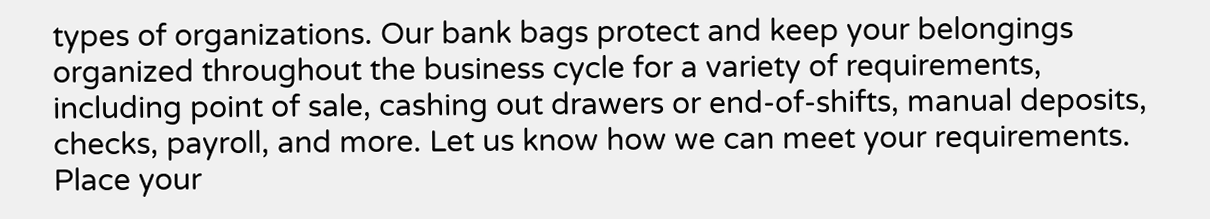types of organizations. Our bank bags protect and keep your belongings organized throughout the business cycle for a variety of requirements, including point of sale, cashing out drawers or end-of-shifts, manual deposits, checks, payroll, and more. Let us know how we can meet your requirements. Place your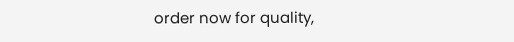order now for quality,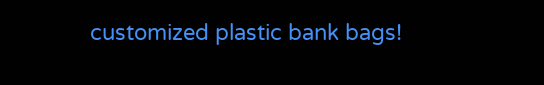customized plastic bank bags!